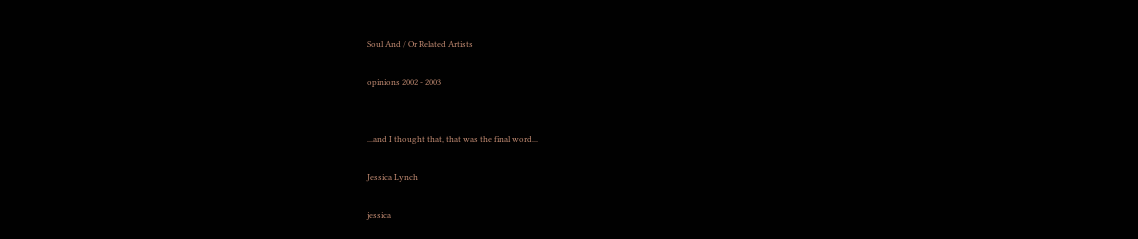Soul And / Or Related Artists

opinions 2002 - 2003


...and I thought that, that was the final word...

Jessica Lynch

jessica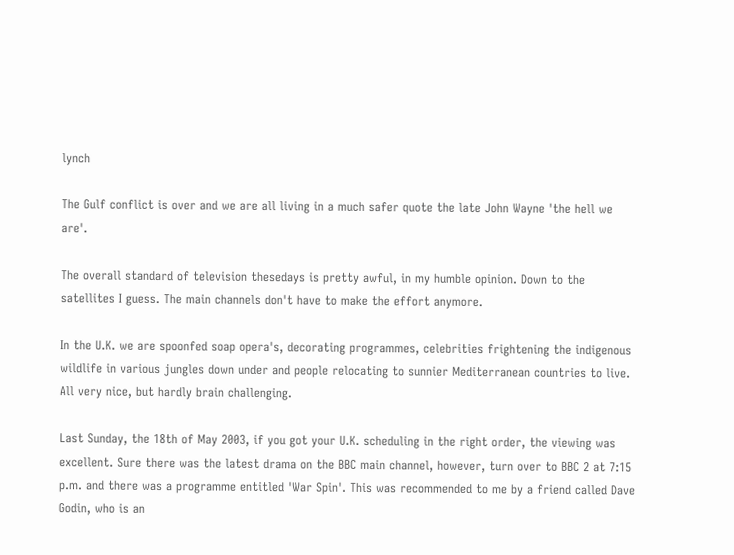lynch

The Gulf conflict is over and we are all living in a much safer quote the late John Wayne 'the hell we are'.

The overall standard of television thesedays is pretty awful, in my humble opinion. Down to the satellites I guess. The main channels don't have to make the effort anymore.

In the U.K. we are spoonfed soap opera's, decorating programmes, celebrities frightening the indigenous wildlife in various jungles down under and people relocating to sunnier Mediterranean countries to live. All very nice, but hardly brain challenging.

Last Sunday, the 18th of May 2003, if you got your U.K. scheduling in the right order, the viewing was excellent. Sure there was the latest drama on the BBC main channel, however, turn over to BBC 2 at 7:15 p.m. and there was a programme entitled 'War Spin'. This was recommended to me by a friend called Dave Godin, who is an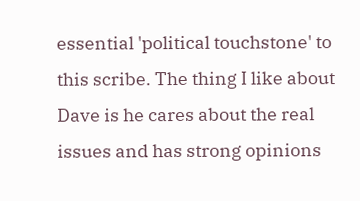essential 'political touchstone' to this scribe. The thing I like about Dave is he cares about the real issues and has strong opinions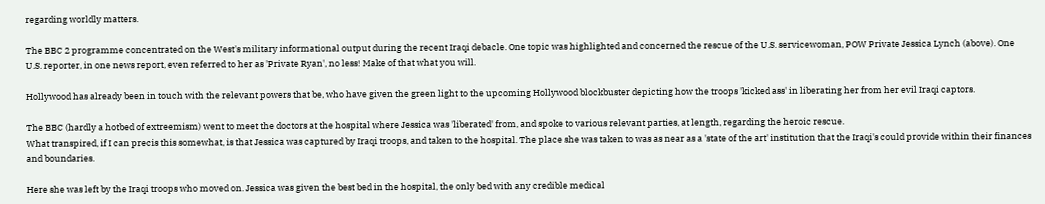regarding worldly matters.

The BBC 2 programme concentrated on the West's military informational output during the recent Iraqi debacle. One topic was highlighted and concerned the rescue of the U.S. servicewoman, POW Private Jessica Lynch (above). One U.S. reporter, in one news report, even referred to her as 'Private Ryan', no less! Make of that what you will.

Hollywood has already been in touch with the relevant powers that be, who have given the green light to the upcoming Hollywood blockbuster depicting how the troops 'kicked ass' in liberating her from her evil Iraqi captors.

The BBC (hardly a hotbed of extreemism) went to meet the doctors at the hospital where Jessica was 'liberated' from, and spoke to various relevant parties, at length, regarding the heroic rescue.
What transpired, if I can precis this somewhat, is that Jessica was captured by Iraqi troops, and taken to the hospital. The place she was taken to was as near as a 'state of the art' institution that the Iraqi's could provide within their finances and boundaries.

Here she was left by the Iraqi troops who moved on. Jessica was given the best bed in the hospital, the only bed with any credible medical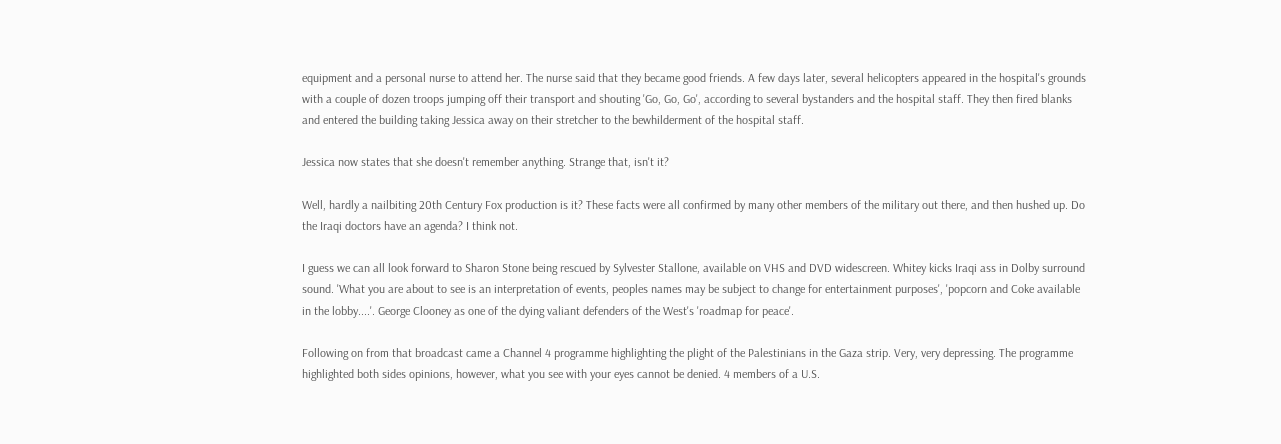equipment and a personal nurse to attend her. The nurse said that they became good friends. A few days later, several helicopters appeared in the hospital's grounds with a couple of dozen troops jumping off their transport and shouting 'Go, Go, Go', according to several bystanders and the hospital staff. They then fired blanks and entered the building taking Jessica away on their stretcher to the bewhilderment of the hospital staff.

Jessica now states that she doesn't remember anything. Strange that, isn't it?

Well, hardly a nailbiting 20th Century Fox production is it? These facts were all confirmed by many other members of the military out there, and then hushed up. Do the Iraqi doctors have an agenda? I think not.

I guess we can all look forward to Sharon Stone being rescued by Sylvester Stallone, available on VHS and DVD widescreen. Whitey kicks Iraqi ass in Dolby surround sound. 'What you are about to see is an interpretation of events, peoples names may be subject to change for entertainment purposes', 'popcorn and Coke available in the lobby....'. George Clooney as one of the dying valiant defenders of the West's 'roadmap for peace'.

Following on from that broadcast came a Channel 4 programme highlighting the plight of the Palestinians in the Gaza strip. Very, very depressing. The programme highlighted both sides opinions, however, what you see with your eyes cannot be denied. 4 members of a U.S.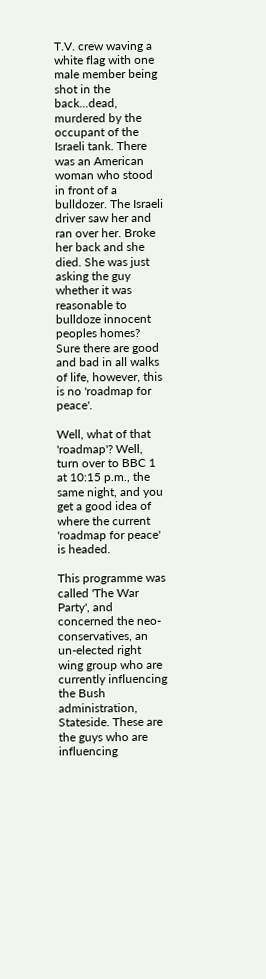T.V. crew waving a white flag with one male member being shot in the back...dead, murdered by the occupant of the Israeli tank. There was an American woman who stood in front of a bulldozer. The Israeli driver saw her and ran over her. Broke her back and she died. She was just asking the guy whether it was reasonable to bulldoze innocent peoples homes? Sure there are good and bad in all walks of life, however, this is no 'roadmap for peace'.

Well, what of that 'roadmap'? Well, turn over to BBC 1 at 10:15 p.m., the same night, and you get a good idea of where the current 'roadmap for peace' is headed.

This programme was called 'The War Party', and concerned the neo-conservatives, an un-elected right wing group who are currently influencing the Bush administration, Stateside. These are the guys who are influencing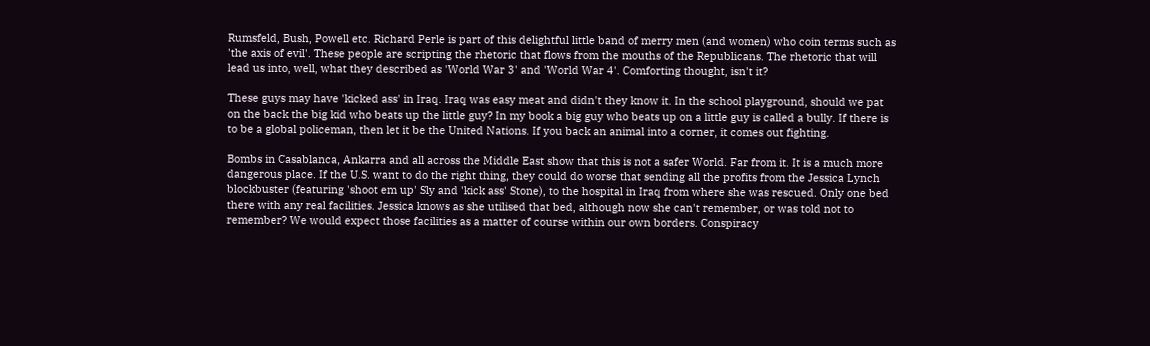Rumsfeld, Bush, Powell etc. Richard Perle is part of this delightful little band of merry men (and women) who coin terms such as 'the axis of evil'. These people are scripting the rhetoric that flows from the mouths of the Republicans. The rhetoric that will lead us into, well, what they described as 'World War 3' and 'World War 4'. Comforting thought, isn't it?

These guys may have 'kicked ass' in Iraq. Iraq was easy meat and didn't they know it. In the school playground, should we pat on the back the big kid who beats up the little guy? In my book a big guy who beats up on a little guy is called a bully. If there is to be a global policeman, then let it be the United Nations. If you back an animal into a corner, it comes out fighting.

Bombs in Casablanca, Ankarra and all across the Middle East show that this is not a safer World. Far from it. It is a much more dangerous place. If the U.S. want to do the right thing, they could do worse that sending all the profits from the Jessica Lynch blockbuster (featuring 'shoot em up' Sly and 'kick ass' Stone), to the hospital in Iraq from where she was rescued. Only one bed there with any real facilities. Jessica knows as she utilised that bed, although now she can't remember, or was told not to remember? We would expect those facilities as a matter of course within our own borders. Conspiracy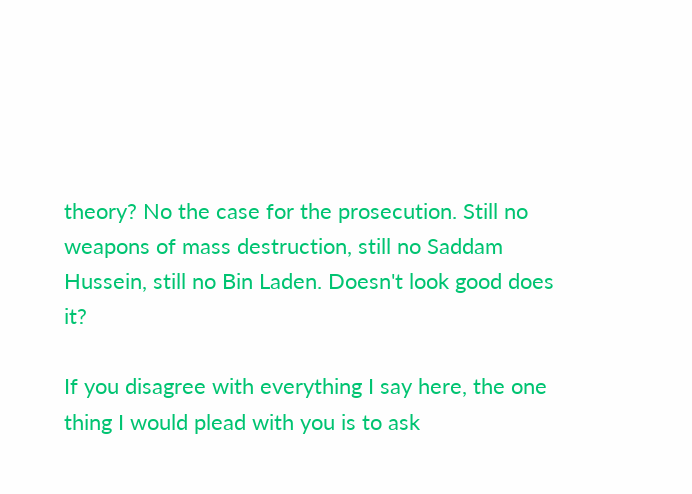theory? No the case for the prosecution. Still no weapons of mass destruction, still no Saddam Hussein, still no Bin Laden. Doesn't look good does it?

If you disagree with everything I say here, the one thing I would plead with you is to ask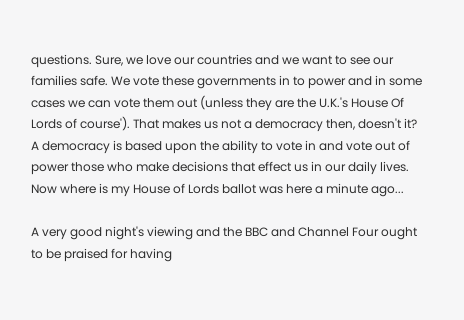questions. Sure, we love our countries and we want to see our families safe. We vote these governments in to power and in some cases we can vote them out (unless they are the U.K.'s House Of Lords of course'). That makes us not a democracy then, doesn't it? A democracy is based upon the ability to vote in and vote out of power those who make decisions that effect us in our daily lives. Now where is my House of Lords ballot was here a minute ago...

A very good night's viewing and the BBC and Channel Four ought to be praised for having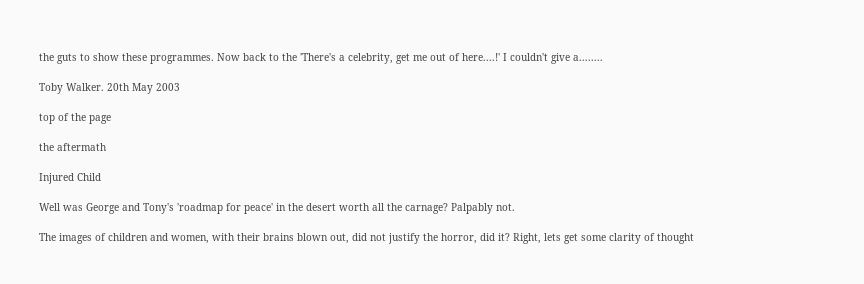the guts to show these programmes. Now back to the 'There's a celebrity, get me out of here....!' I couldn't give a........

Toby Walker. 20th May 2003

top of the page

the aftermath

Injured Child

Well was George and Tony's 'roadmap for peace' in the desert worth all the carnage? Palpably not.

The images of children and women, with their brains blown out, did not justify the horror, did it? Right, lets get some clarity of thought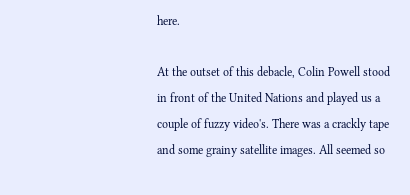here.

At the outset of this debacle, Colin Powell stood in front of the United Nations and played us a couple of fuzzy video's. There was a crackly tape and some grainy satellite images. All seemed so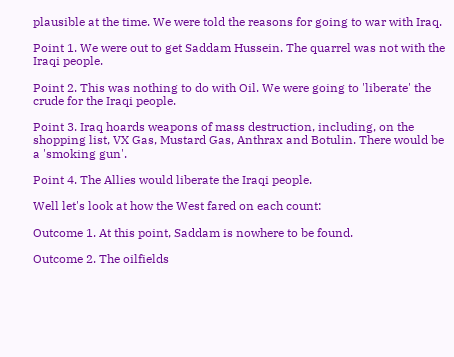plausible at the time. We were told the reasons for going to war with Iraq.

Point 1. We were out to get Saddam Hussein. The quarrel was not with the Iraqi people.

Point 2. This was nothing to do with Oil. We were going to 'liberate' the crude for the Iraqi people.

Point 3. Iraq hoards weapons of mass destruction, including, on the shopping list, VX Gas, Mustard Gas, Anthrax and Botulin. There would be a 'smoking gun'.

Point 4. The Allies would liberate the Iraqi people.

Well let's look at how the West fared on each count:

Outcome 1. At this point, Saddam is nowhere to be found.

Outcome 2. The oilfields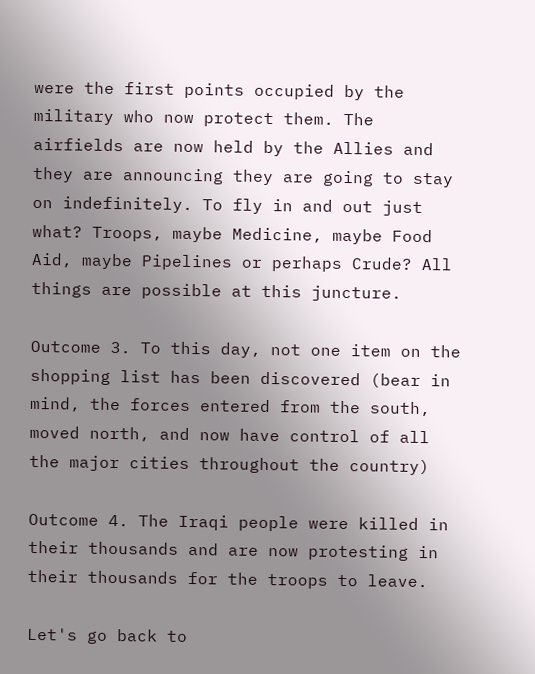were the first points occupied by the military who now protect them. The airfields are now held by the Allies and they are announcing they are going to stay on indefinitely. To fly in and out just what? Troops, maybe Medicine, maybe Food Aid, maybe Pipelines or perhaps Crude? All things are possible at this juncture.

Outcome 3. To this day, not one item on the shopping list has been discovered (bear in mind, the forces entered from the south, moved north, and now have control of all the major cities throughout the country)

Outcome 4. The Iraqi people were killed in their thousands and are now protesting in their thousands for the troops to leave.

Let's go back to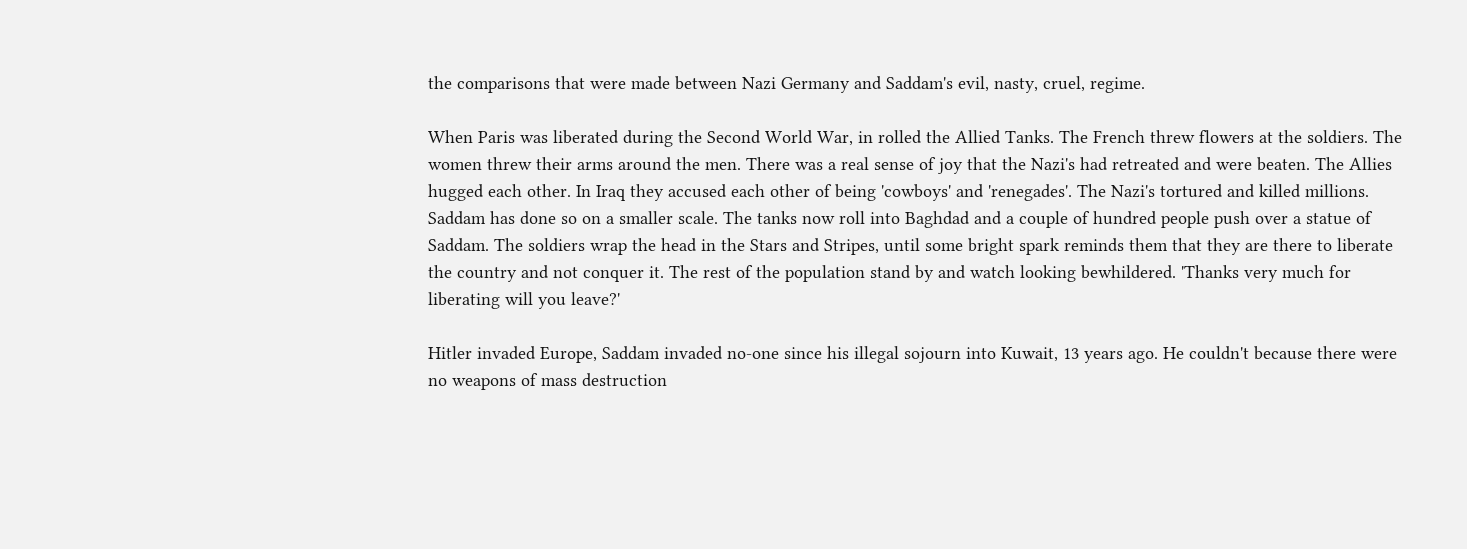the comparisons that were made between Nazi Germany and Saddam's evil, nasty, cruel, regime.

When Paris was liberated during the Second World War, in rolled the Allied Tanks. The French threw flowers at the soldiers. The women threw their arms around the men. There was a real sense of joy that the Nazi's had retreated and were beaten. The Allies hugged each other. In Iraq they accused each other of being 'cowboys' and 'renegades'. The Nazi's tortured and killed millions. Saddam has done so on a smaller scale. The tanks now roll into Baghdad and a couple of hundred people push over a statue of Saddam. The soldiers wrap the head in the Stars and Stripes, until some bright spark reminds them that they are there to liberate the country and not conquer it. The rest of the population stand by and watch looking bewhildered. 'Thanks very much for liberating will you leave?'

Hitler invaded Europe, Saddam invaded no-one since his illegal sojourn into Kuwait, 13 years ago. He couldn't because there were no weapons of mass destruction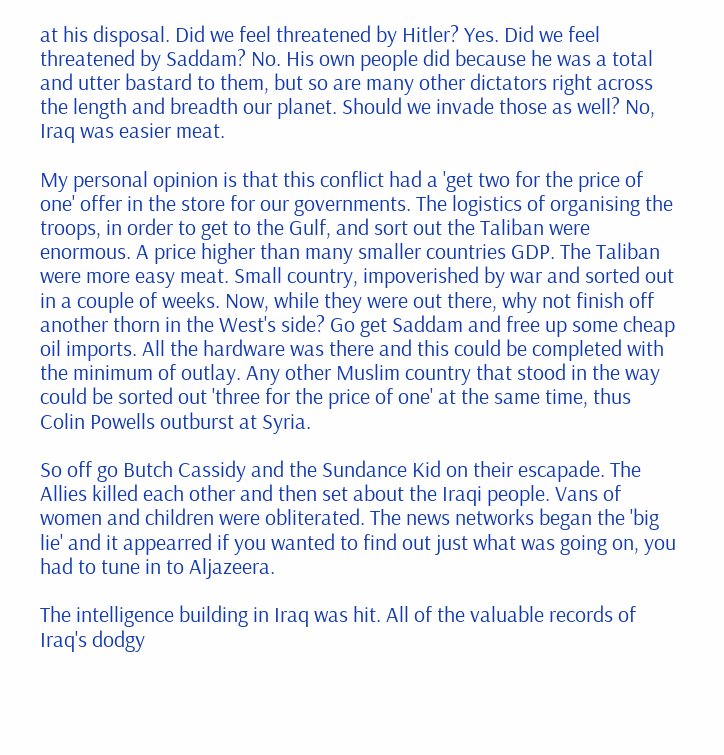at his disposal. Did we feel threatened by Hitler? Yes. Did we feel threatened by Saddam? No. His own people did because he was a total and utter bastard to them, but so are many other dictators right across the length and breadth our planet. Should we invade those as well? No, Iraq was easier meat.

My personal opinion is that this conflict had a 'get two for the price of one' offer in the store for our governments. The logistics of organising the troops, in order to get to the Gulf, and sort out the Taliban were enormous. A price higher than many smaller countries GDP. The Taliban were more easy meat. Small country, impoverished by war and sorted out in a couple of weeks. Now, while they were out there, why not finish off another thorn in the West's side? Go get Saddam and free up some cheap oil imports. All the hardware was there and this could be completed with the minimum of outlay. Any other Muslim country that stood in the way could be sorted out 'three for the price of one' at the same time, thus Colin Powells outburst at Syria.

So off go Butch Cassidy and the Sundance Kid on their escapade. The Allies killed each other and then set about the Iraqi people. Vans of women and children were obliterated. The news networks began the 'big lie' and it appearred if you wanted to find out just what was going on, you had to tune in to Aljazeera.

The intelligence building in Iraq was hit. All of the valuable records of Iraq's dodgy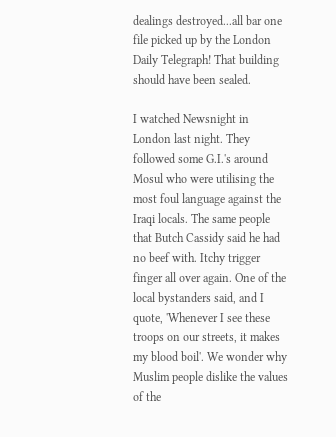dealings destroyed...all bar one file picked up by the London Daily Telegraph! That building should have been sealed.

I watched Newsnight in London last night. They followed some G.I.'s around Mosul who were utilising the most foul language against the Iraqi locals. The same people that Butch Cassidy said he had no beef with. Itchy trigger finger all over again. One of the local bystanders said, and I quote, 'Whenever I see these troops on our streets, it makes my blood boil'. We wonder why Muslim people dislike the values of the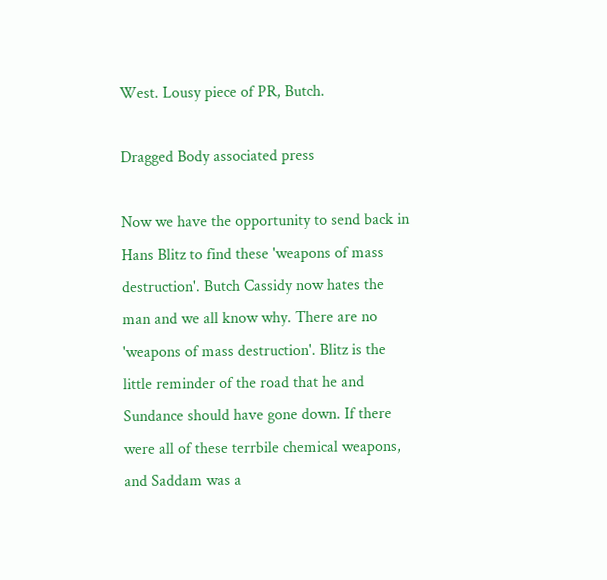West. Lousy piece of PR, Butch.

Dragged Body associated press

Now we have the opportunity to send back in Hans Blitz to find these 'weapons of mass destruction'. Butch Cassidy now hates the man and we all know why. There are no 'weapons of mass destruction'. Blitz is the little reminder of the road that he and Sundance should have gone down. If there were all of these terrbile chemical weapons, and Saddam was a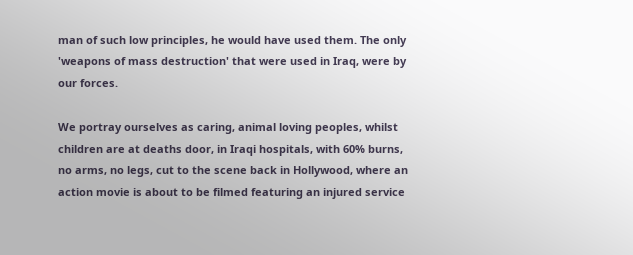man of such low principles, he would have used them. The only 'weapons of mass destruction' that were used in Iraq, were by our forces.

We portray ourselves as caring, animal loving peoples, whilst children are at deaths door, in Iraqi hospitals, with 60% burns, no arms, no legs, cut to the scene back in Hollywood, where an action movie is about to be filmed featuring an injured service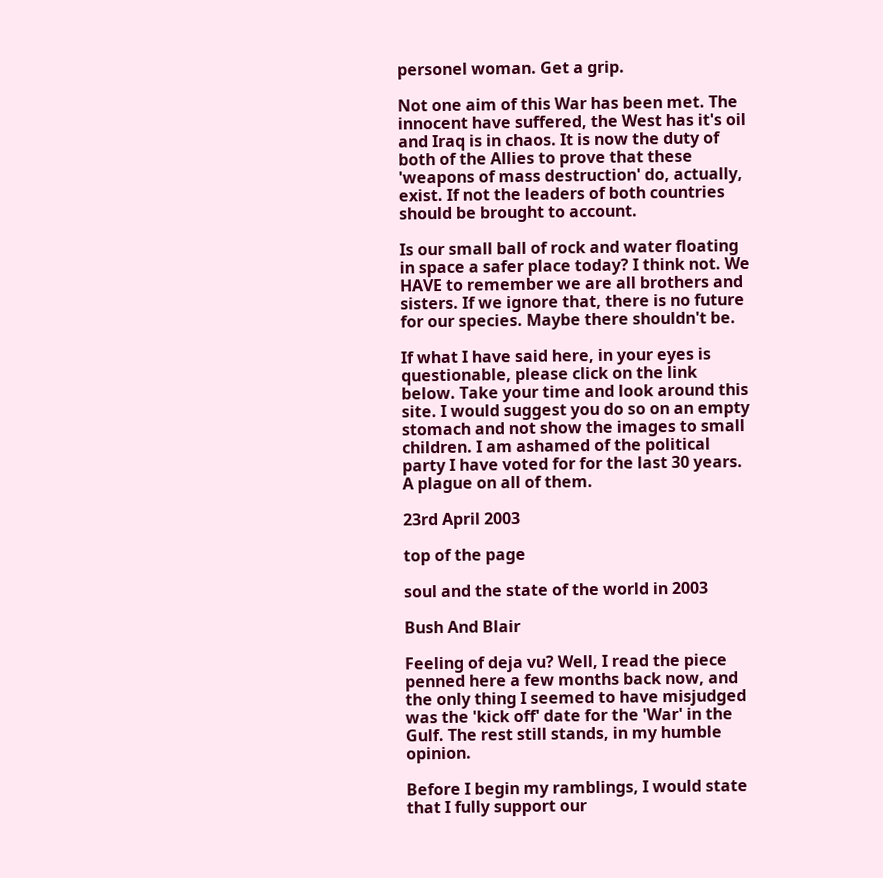personel woman. Get a grip.

Not one aim of this War has been met. The innocent have suffered, the West has it's oil and Iraq is in chaos. It is now the duty of both of the Allies to prove that these 'weapons of mass destruction' do, actually, exist. If not the leaders of both countries should be brought to account.

Is our small ball of rock and water floating in space a safer place today? I think not. We HAVE to remember we are all brothers and sisters. If we ignore that, there is no future for our species. Maybe there shouldn't be.

If what I have said here, in your eyes is questionable, please click on the link below. Take your time and look around this site. I would suggest you do so on an empty stomach and not show the images to small children. I am ashamed of the political party I have voted for for the last 30 years. A plague on all of them.

23rd April 2003

top of the page

soul and the state of the world in 2003

Bush And Blair

Feeling of deja vu? Well, I read the piece penned here a few months back now, and the only thing I seemed to have misjudged was the 'kick off' date for the 'War' in the Gulf. The rest still stands, in my humble opinion.

Before I begin my ramblings, I would state that I fully support our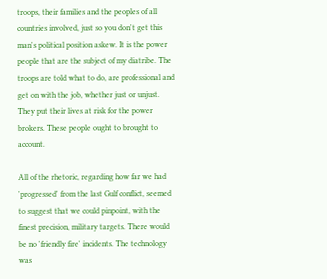troops, their families and the peoples of all countries involved, just so you don't get this man's political position askew. It is the power people that are the subject of my diatribe. The troops are told what to do, are professional and get on with the job, whether just or unjust. They put their lives at risk for the power brokers. These people ought to brought to account.

All of the rhetoric, regarding how far we had 'progressed' from the last Gulf conflict, seemed to suggest that we could pinpoint, with the finest precision, military targets. There would be no 'friendly fire' incidents. The technology was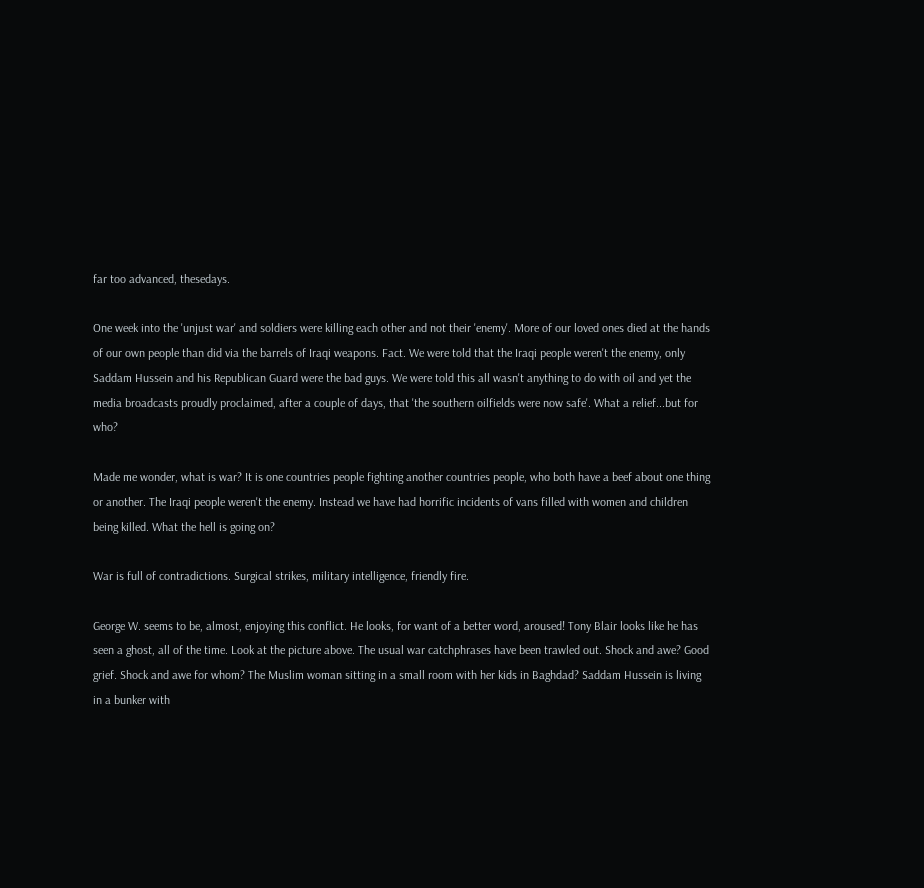far too advanced, thesedays.

One week into the 'unjust war' and soldiers were killing each other and not their 'enemy'. More of our loved ones died at the hands of our own people than did via the barrels of Iraqi weapons. Fact. We were told that the Iraqi people weren't the enemy, only Saddam Hussein and his Republican Guard were the bad guys. We were told this all wasn't anything to do with oil and yet the media broadcasts proudly proclaimed, after a couple of days, that 'the southern oilfields were now safe'. What a relief...but for who?

Made me wonder, what is war? It is one countries people fighting another countries people, who both have a beef about one thing or another. The Iraqi people weren't the enemy. Instead we have had horrific incidents of vans filled with women and children being killed. What the hell is going on?

War is full of contradictions. Surgical strikes, military intelligence, friendly fire.

George W. seems to be, almost, enjoying this conflict. He looks, for want of a better word, aroused! Tony Blair looks like he has seen a ghost, all of the time. Look at the picture above. The usual war catchphrases have been trawled out. Shock and awe? Good grief. Shock and awe for whom? The Muslim woman sitting in a small room with her kids in Baghdad? Saddam Hussein is living in a bunker with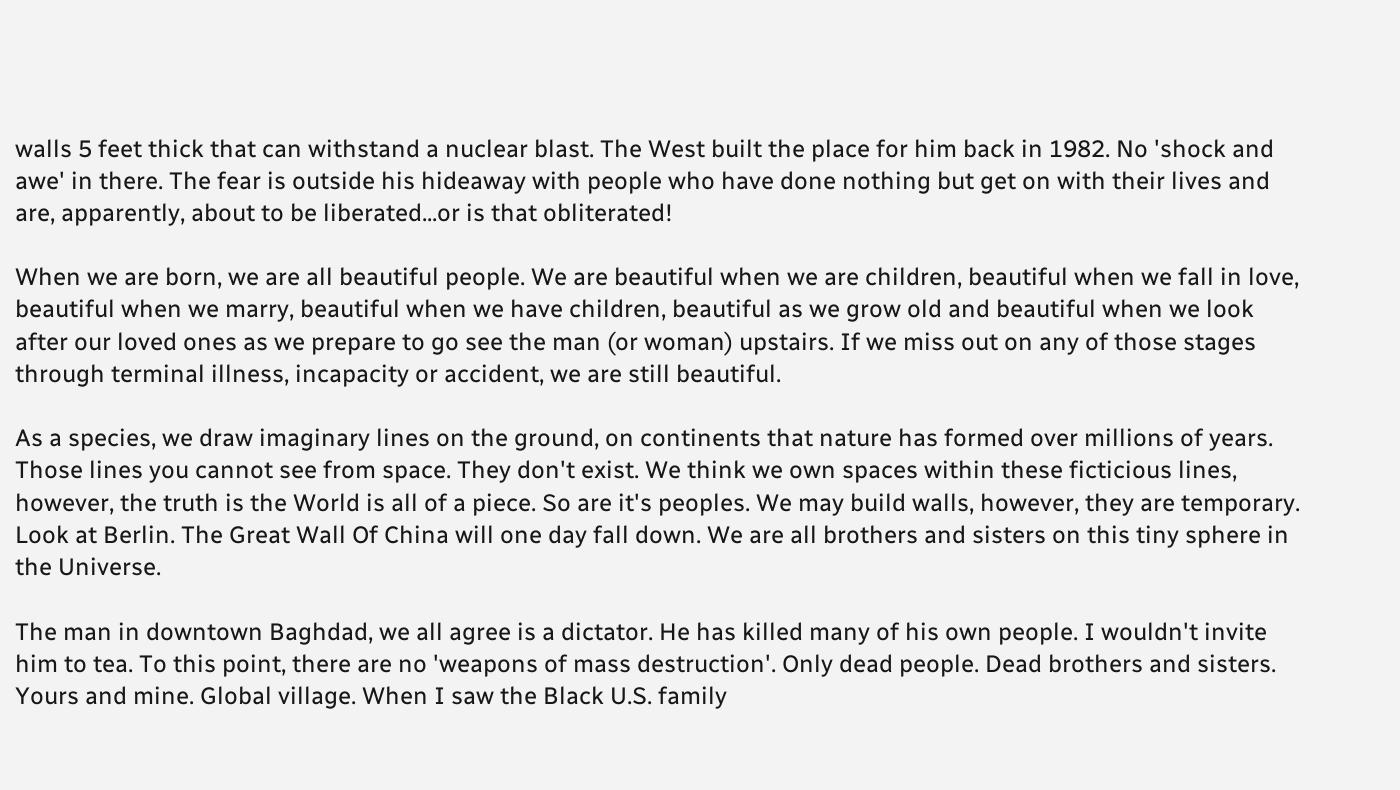walls 5 feet thick that can withstand a nuclear blast. The West built the place for him back in 1982. No 'shock and awe' in there. The fear is outside his hideaway with people who have done nothing but get on with their lives and are, apparently, about to be liberated...or is that obliterated!

When we are born, we are all beautiful people. We are beautiful when we are children, beautiful when we fall in love, beautiful when we marry, beautiful when we have children, beautiful as we grow old and beautiful when we look after our loved ones as we prepare to go see the man (or woman) upstairs. If we miss out on any of those stages through terminal illness, incapacity or accident, we are still beautiful.

As a species, we draw imaginary lines on the ground, on continents that nature has formed over millions of years. Those lines you cannot see from space. They don't exist. We think we own spaces within these ficticious lines, however, the truth is the World is all of a piece. So are it's peoples. We may build walls, however, they are temporary. Look at Berlin. The Great Wall Of China will one day fall down. We are all brothers and sisters on this tiny sphere in the Universe.

The man in downtown Baghdad, we all agree is a dictator. He has killed many of his own people. I wouldn't invite him to tea. To this point, there are no 'weapons of mass destruction'. Only dead people. Dead brothers and sisters. Yours and mine. Global village. When I saw the Black U.S. family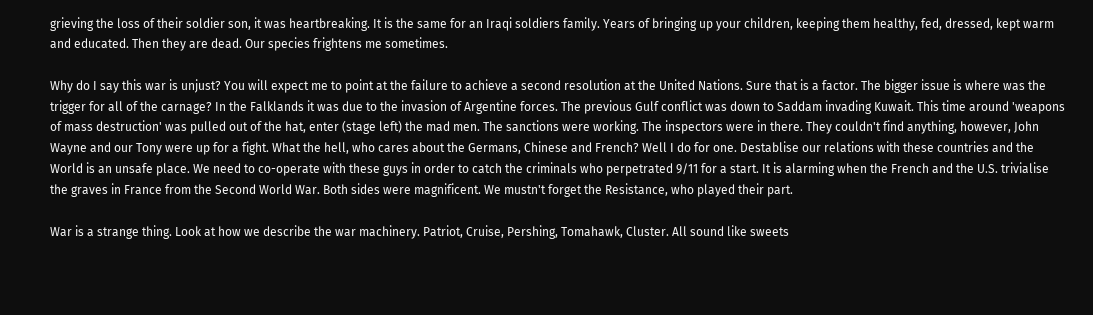grieving the loss of their soldier son, it was heartbreaking. It is the same for an Iraqi soldiers family. Years of bringing up your children, keeping them healthy, fed, dressed, kept warm and educated. Then they are dead. Our species frightens me sometimes.

Why do I say this war is unjust? You will expect me to point at the failure to achieve a second resolution at the United Nations. Sure that is a factor. The bigger issue is where was the trigger for all of the carnage? In the Falklands it was due to the invasion of Argentine forces. The previous Gulf conflict was down to Saddam invading Kuwait. This time around 'weapons of mass destruction' was pulled out of the hat, enter (stage left) the mad men. The sanctions were working. The inspectors were in there. They couldn't find anything, however, John Wayne and our Tony were up for a fight. What the hell, who cares about the Germans, Chinese and French? Well I do for one. Destablise our relations with these countries and the World is an unsafe place. We need to co-operate with these guys in order to catch the criminals who perpetrated 9/11 for a start. It is alarming when the French and the U.S. trivialise the graves in France from the Second World War. Both sides were magnificent. We mustn't forget the Resistance, who played their part.

War is a strange thing. Look at how we describe the war machinery. Patriot, Cruise, Pershing, Tomahawk, Cluster. All sound like sweets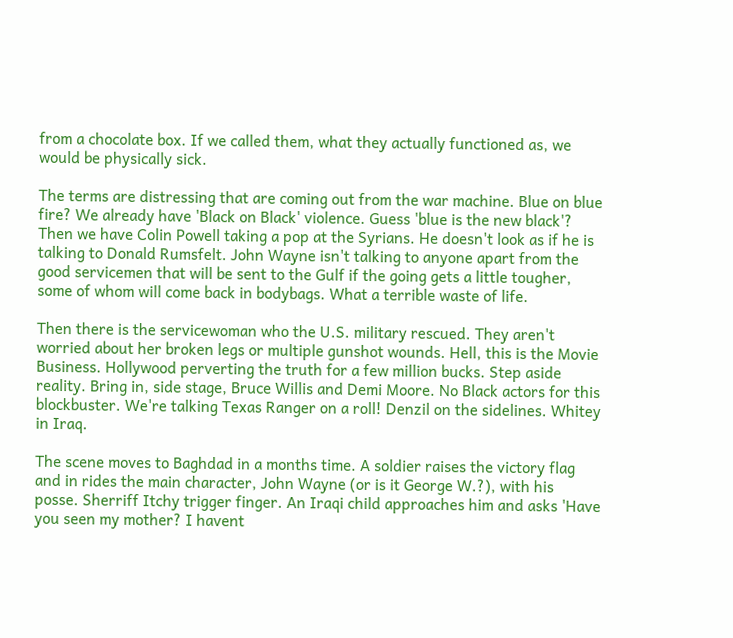from a chocolate box. If we called them, what they actually functioned as, we would be physically sick.

The terms are distressing that are coming out from the war machine. Blue on blue fire? We already have 'Black on Black' violence. Guess 'blue is the new black'? Then we have Colin Powell taking a pop at the Syrians. He doesn't look as if he is talking to Donald Rumsfelt. John Wayne isn't talking to anyone apart from the good servicemen that will be sent to the Gulf if the going gets a little tougher, some of whom will come back in bodybags. What a terrible waste of life.

Then there is the servicewoman who the U.S. military rescued. They aren't worried about her broken legs or multiple gunshot wounds. Hell, this is the Movie Business. Hollywood perverting the truth for a few million bucks. Step aside reality. Bring in, side stage, Bruce Willis and Demi Moore. No Black actors for this blockbuster. We're talking Texas Ranger on a roll! Denzil on the sidelines. Whitey in Iraq.

The scene moves to Baghdad in a months time. A soldier raises the victory flag and in rides the main character, John Wayne (or is it George W.?), with his posse. Sherriff Itchy trigger finger. An Iraqi child approaches him and asks 'Have you seen my mother? I havent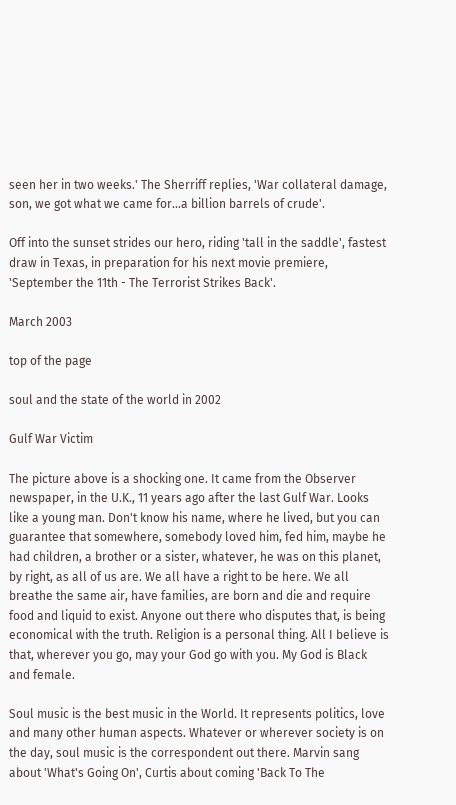seen her in two weeks.' The Sherriff replies, 'War collateral damage, son, we got what we came for...a billion barrels of crude'.

Off into the sunset strides our hero, riding 'tall in the saddle', fastest draw in Texas, in preparation for his next movie premiere, 'September the 11th - The Terrorist Strikes Back'.

March 2003

top of the page

soul and the state of the world in 2002

Gulf War Victim

The picture above is a shocking one. It came from the Observer newspaper, in the U.K., 11 years ago after the last Gulf War. Looks like a young man. Don't know his name, where he lived, but you can guarantee that somewhere, somebody loved him, fed him, maybe he had children, a brother or a sister, whatever, he was on this planet, by right, as all of us are. We all have a right to be here. We all breathe the same air, have families, are born and die and require food and liquid to exist. Anyone out there who disputes that, is being economical with the truth. Religion is a personal thing. All I believe is that, wherever you go, may your God go with you. My God is Black and female.

Soul music is the best music in the World. It represents politics, love and many other human aspects. Whatever or wherever society is on the day, soul music is the correspondent out there. Marvin sang about 'What's Going On', Curtis about coming 'Back To The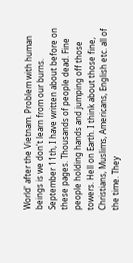World' after the Vietnam. Problem with human beings is we don't learn from our burns. September 11th, I have written about before on these pages. Thousands of people dead. Fine people holding hands and jumping off those towers. Hell on Earth. I think about those fine, Christians, Muslims, Americans, English etc. all of the time. They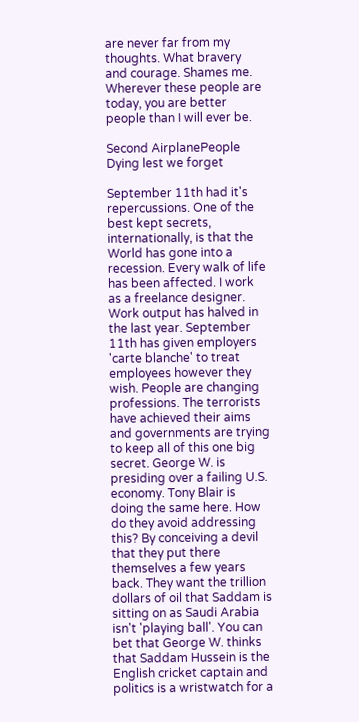are never far from my thoughts. What bravery and courage. Shames me. Wherever these people are today, you are better people than I will ever be.

Second AirplanePeople Dying lest we forget

September 11th had it's repercussions. One of the best kept secrets, internationally, is that the World has gone into a recession. Every walk of life has been affected. I work as a freelance designer. Work output has halved in the last year. September 11th has given employers 'carte blanche' to treat employees however they wish. People are changing professions. The terrorists have achieved their aims and governments are trying to keep all of this one big secret. George W. is presiding over a failing U.S. economy. Tony Blair is doing the same here. How do they avoid addressing this? By conceiving a devil that they put there themselves a few years back. They want the trillion dollars of oil that Saddam is sitting on as Saudi Arabia isn't 'playing ball'. You can bet that George W. thinks that Saddam Hussein is the English cricket captain and politics is a wristwatch for a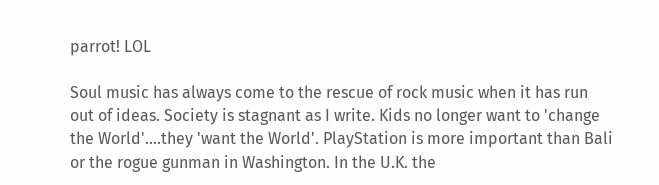parrot! LOL

Soul music has always come to the rescue of rock music when it has run out of ideas. Society is stagnant as I write. Kids no longer want to 'change the World'....they 'want the World'. PlayStation is more important than Bali or the rogue gunman in Washington. In the U.K. the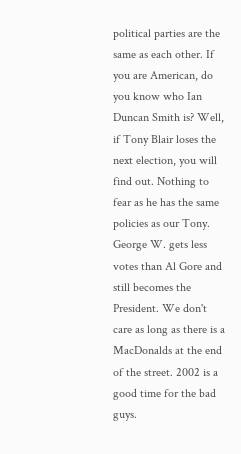political parties are the same as each other. If you are American, do you know who Ian Duncan Smith is? Well, if Tony Blair loses the next election, you will find out. Nothing to fear as he has the same policies as our Tony. George W. gets less votes than Al Gore and still becomes the President. We don't care as long as there is a MacDonalds at the end of the street. 2002 is a good time for the bad guys.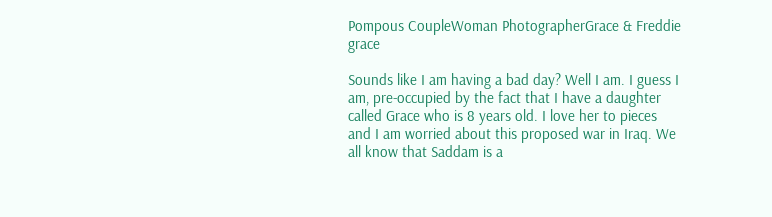Pompous CoupleWoman PhotographerGrace & Freddie grace

Sounds like I am having a bad day? Well I am. I guess I am, pre-occupied by the fact that I have a daughter called Grace who is 8 years old. I love her to pieces and I am worried about this proposed war in Iraq. We all know that Saddam is a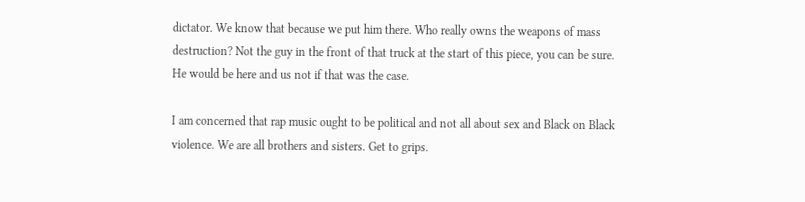dictator. We know that because we put him there. Who really owns the weapons of mass destruction? Not the guy in the front of that truck at the start of this piece, you can be sure. He would be here and us not if that was the case.

I am concerned that rap music ought to be political and not all about sex and Black on Black violence. We are all brothers and sisters. Get to grips.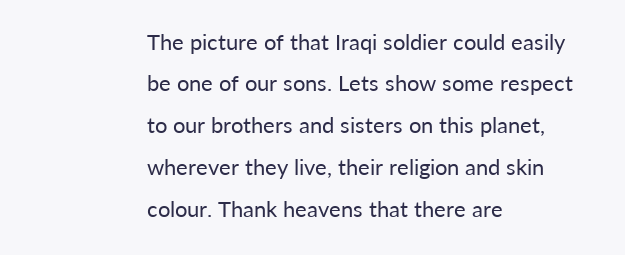The picture of that Iraqi soldier could easily be one of our sons. Lets show some respect to our brothers and sisters on this planet, wherever they live, their religion and skin colour. Thank heavens that there are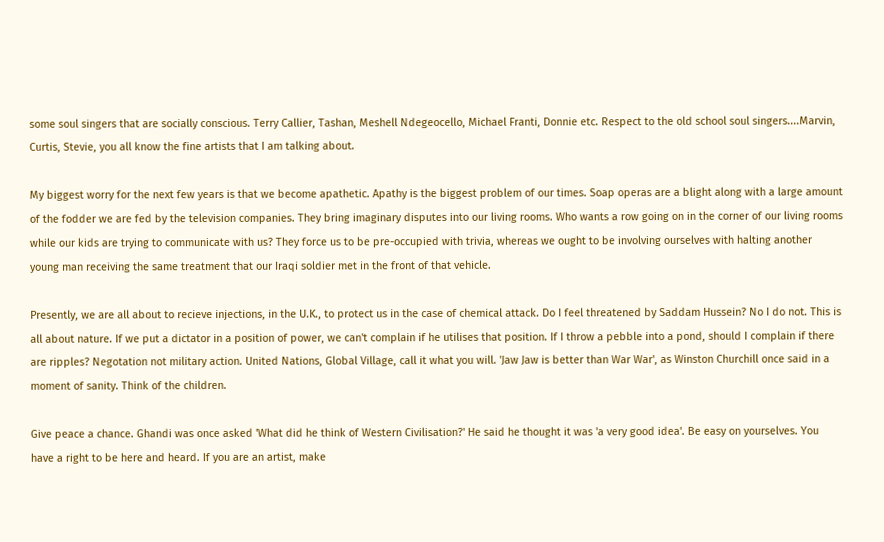some soul singers that are socially conscious. Terry Callier, Tashan, Meshell Ndegeocello, Michael Franti, Donnie etc. Respect to the old school soul singers....Marvin, Curtis, Stevie, you all know the fine artists that I am talking about.

My biggest worry for the next few years is that we become apathetic. Apathy is the biggest problem of our times. Soap operas are a blight along with a large amount of the fodder we are fed by the television companies. They bring imaginary disputes into our living rooms. Who wants a row going on in the corner of our living rooms while our kids are trying to communicate with us? They force us to be pre-occupied with trivia, whereas we ought to be involving ourselves with halting another young man receiving the same treatment that our Iraqi soldier met in the front of that vehicle.

Presently, we are all about to recieve injections, in the U.K., to protect us in the case of chemical attack. Do I feel threatened by Saddam Hussein? No I do not. This is all about nature. If we put a dictator in a position of power, we can't complain if he utilises that position. If I throw a pebble into a pond, should I complain if there are ripples? Negotation not military action. United Nations, Global Village, call it what you will. 'Jaw Jaw is better than War War', as Winston Churchill once said in a moment of sanity. Think of the children.

Give peace a chance. Ghandi was once asked 'What did he think of Western Civilisation?' He said he thought it was 'a very good idea'. Be easy on yourselves. You have a right to be here and heard. If you are an artist, make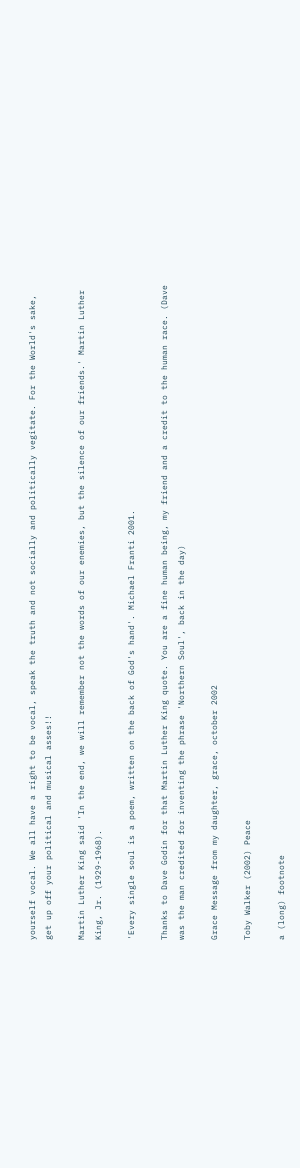yourself vocal. We all have a right to be vocal, speak the truth and not socially and politically vegitate. For the World's sake, get up off your political and musical asses!!

Martin Luther King said 'In the end, we will remember not the words of our enemies, but the silence of our friends.' Martin Luther King, Jr. (1929-1968).

'Every single soul is a poem, written on the back of God's hand'. Michael Franti 2001.

Thanks to Dave Godin for that Martin Luther King quote. You are a fine human being, my friend and a credit to the human race. (Dave was the man credited for inventing the phrase 'Northern Soul', back in the day)

Grace Message from my daughter, grace, october 2002

Toby Walker (2002) Peace

a (long) footnote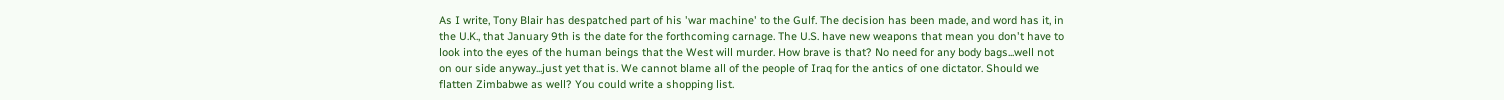As I write, Tony Blair has despatched part of his 'war machine' to the Gulf. The decision has been made, and word has it, in the U.K., that January 9th is the date for the forthcoming carnage. The U.S. have new weapons that mean you don't have to look into the eyes of the human beings that the West will murder. How brave is that? No need for any body bags...well not on our side anyway...just yet that is. We cannot blame all of the people of Iraq for the antics of one dictator. Should we flatten Zimbabwe as well? You could write a shopping list.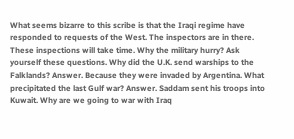What seems bizarre to this scribe is that the Iraqi regime have responded to requests of the West. The inspectors are in there. These inspections will take time. Why the military hurry? Ask yourself these questions. Why did the U.K. send warships to the Falklands? Answer. Because they were invaded by Argentina. What precipitated the last Gulf war? Answer. Saddam sent his troops into Kuwait. Why are we going to war with Iraq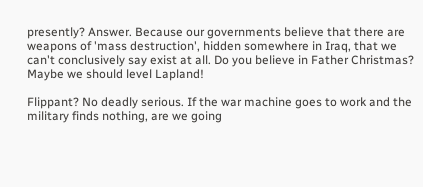presently? Answer. Because our governments believe that there are weapons of 'mass destruction', hidden somewhere in Iraq, that we can't conclusively say exist at all. Do you believe in Father Christmas? Maybe we should level Lapland!

Flippant? No deadly serious. If the war machine goes to work and the military finds nothing, are we going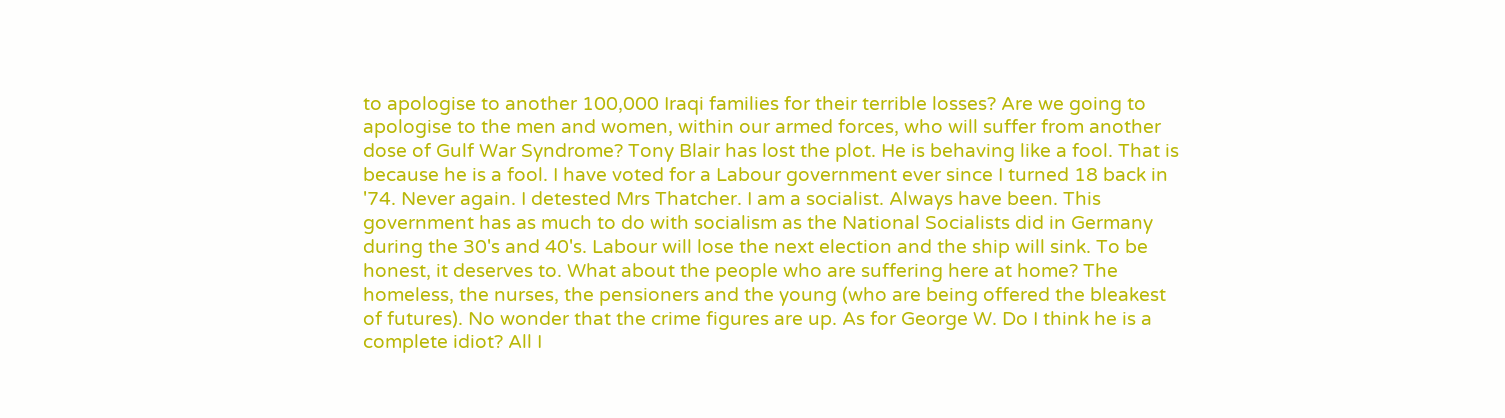to apologise to another 100,000 Iraqi families for their terrible losses? Are we going to apologise to the men and women, within our armed forces, who will suffer from another dose of Gulf War Syndrome? Tony Blair has lost the plot. He is behaving like a fool. That is because he is a fool. I have voted for a Labour government ever since I turned 18 back in '74. Never again. I detested Mrs Thatcher. I am a socialist. Always have been. This government has as much to do with socialism as the National Socialists did in Germany during the 30's and 40's. Labour will lose the next election and the ship will sink. To be honest, it deserves to. What about the people who are suffering here at home? The homeless, the nurses, the pensioners and the young (who are being offered the bleakest of futures). No wonder that the crime figures are up. As for George W. Do I think he is a complete idiot? All I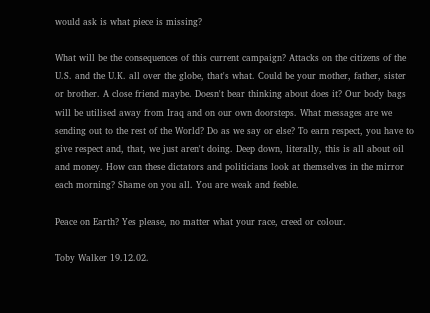would ask is what piece is missing?

What will be the consequences of this current campaign? Attacks on the citizens of the U.S. and the U.K. all over the globe, that's what. Could be your mother, father, sister or brother. A close friend maybe. Doesn't bear thinking about does it? Our body bags will be utilised away from Iraq and on our own doorsteps. What messages are we sending out to the rest of the World? Do as we say or else? To earn respect, you have to give respect and, that, we just aren't doing. Deep down, literally, this is all about oil and money. How can these dictators and politicians look at themselves in the mirror each morning? Shame on you all. You are weak and feeble.

Peace on Earth? Yes please, no matter what your race, creed or colour.

Toby Walker 19.12.02.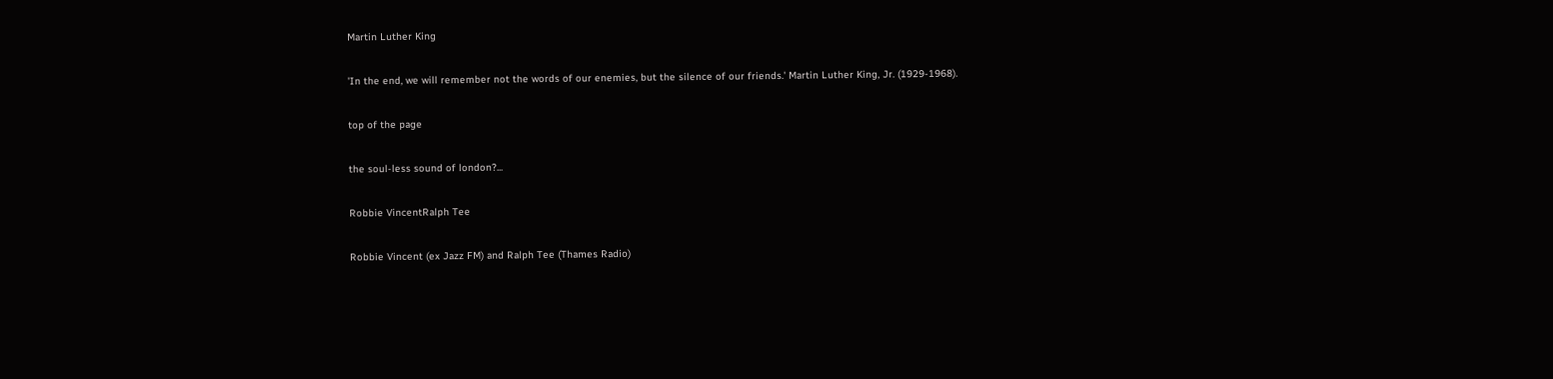Martin Luther King

'In the end, we will remember not the words of our enemies, but the silence of our friends.' Martin Luther King, Jr. (1929-1968).

top of the page

the soul-less sound of london?...

Robbie VincentRalph Tee

Robbie Vincent (ex Jazz FM) and Ralph Tee (Thames Radio)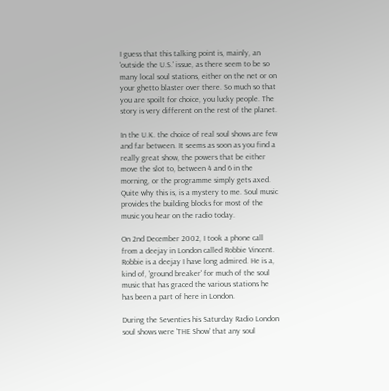I guess that this talking point is, mainly, an 'outside the U.S.' issue, as there seem to be so many local soul stations, either on the net or on your ghetto blaster over there. So much so that you are spoilt for choice, you lucky people. The story is very different on the rest of the planet.

In the U.K. the choice of real soul shows are few and far between. It seems as soon as you find a really great show, the powers that be either move the slot to, between 4 and 6 in the morning, or the programme simply gets axed. Quite why this is, is a mystery to me. Soul music provides the building blocks for most of the music you hear on the radio today.

On 2nd December 2002, I took a phone call from a deejay in London called Robbie Vincent. Robbie is a deejay I have long admired. He is a, kind of, 'ground breaker' for much of the soul music that has graced the various stations he has been a part of here in London.

During the Seventies his Saturday Radio London soul shows were 'THE Show' that any soul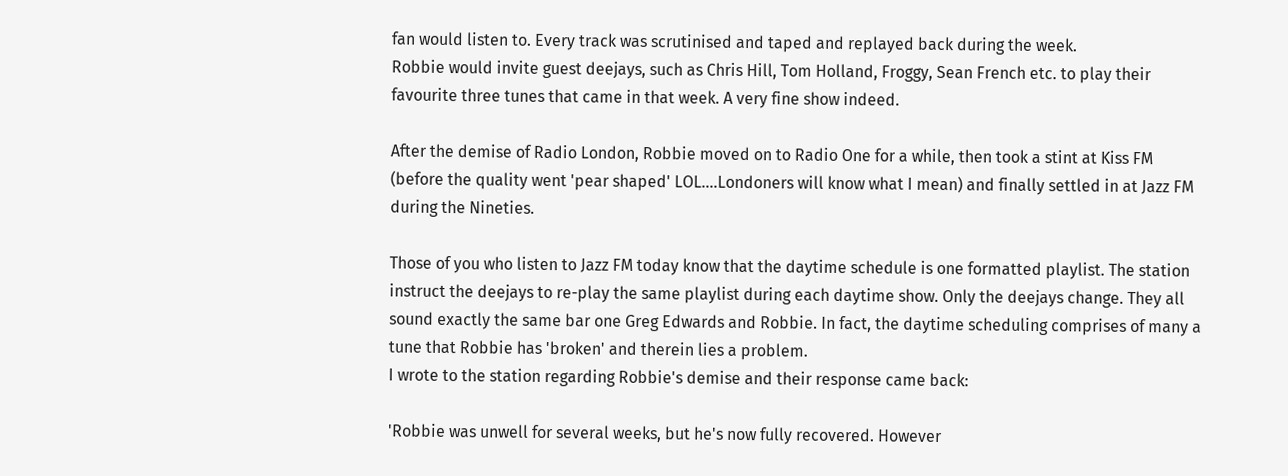fan would listen to. Every track was scrutinised and taped and replayed back during the week.
Robbie would invite guest deejays, such as Chris Hill, Tom Holland, Froggy, Sean French etc. to play their favourite three tunes that came in that week. A very fine show indeed.

After the demise of Radio London, Robbie moved on to Radio One for a while, then took a stint at Kiss FM (before the quality went 'pear shaped' LOL....Londoners will know what I mean) and finally settled in at Jazz FM during the Nineties.

Those of you who listen to Jazz FM today know that the daytime schedule is one formatted playlist. The station instruct the deejays to re-play the same playlist during each daytime show. Only the deejays change. They all sound exactly the same bar one Greg Edwards and Robbie. In fact, the daytime scheduling comprises of many a tune that Robbie has 'broken' and therein lies a problem.
I wrote to the station regarding Robbie's demise and their response came back:

'Robbie was unwell for several weeks, but he's now fully recovered. However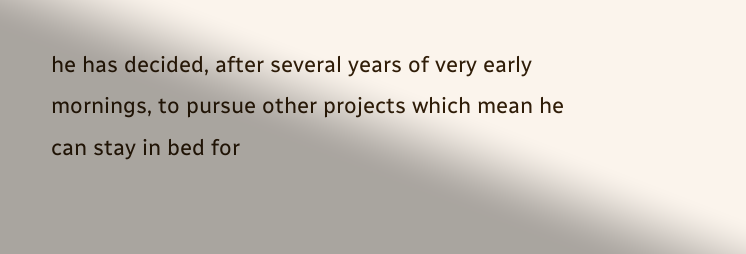he has decided, after several years of very early mornings, to pursue other projects which mean he can stay in bed for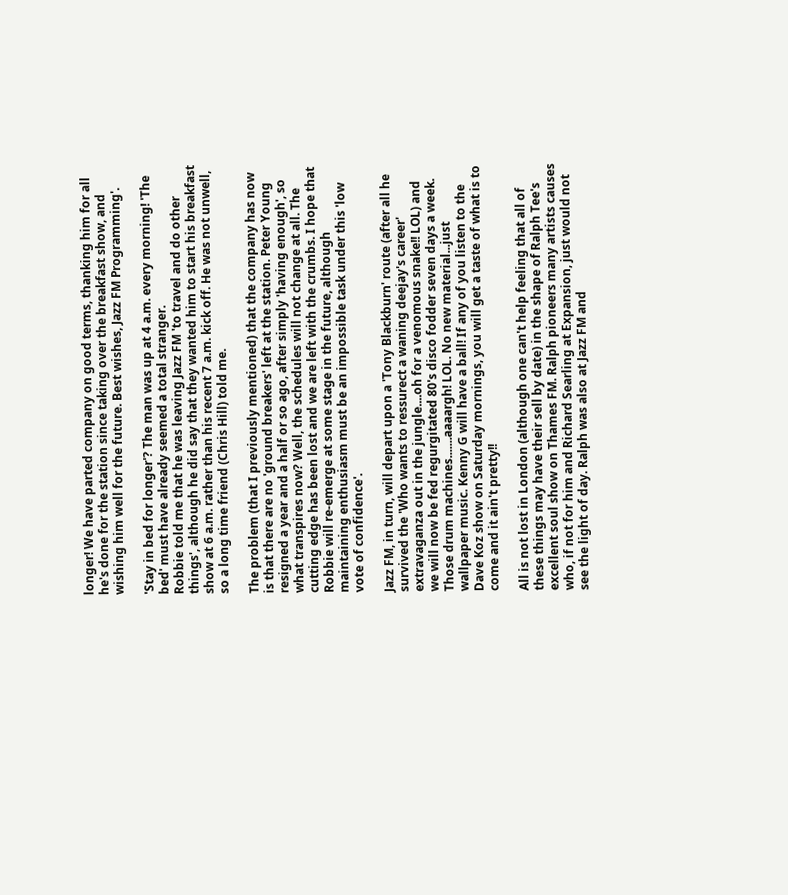longer! We have parted company on good terms, thanking him for all he's done for the station since taking over the breakfast show, and wishing him well for the future. Best wishes, Jazz FM Programming'.

'Stay in bed for longer'? The man was up at 4 a.m. every morning! 'The bed' must have already seemed a total stranger.
Robbie told me that he was leaving Jazz FM 'to travel and do other things', although he did say that they wanted him to start his breakfast show at 6 a.m. rather than his recent 7 a.m. kick off. He was not unwell, so a long time friend (Chris Hill) told me.

The problem (that I previously mentioned) that the company has now is that there are no 'ground breakers' left at the station. Peter Young resigned a year and a half or so ago, after simply 'having enough', so what transpires now? Well, the schedules will not change at all. The cutting edge has been lost and we are left with the crumbs. I hope that Robbie will re-emerge at some stage in the future, although maintaining enthusiasm must be an impossible task under this 'low vote of confidence'.

Jazz FM, in turn, will depart upon a 'Tony Blackburn' route (after all he survived the 'Who wants to ressurect a waning deejay's career' extravaganza out in the jungle....oh for a venomous snake!! LOL) and we will now be fed regurgitated 80's disco fodder seven days a week. Those drum machines.......aaaargh! LOL. No new material...just wallpaper music. Kenny G will have a ball! If any of you listen to the Dave Koz show on Saturday mornings, you will get a taste of what is to come and it ain't pretty!!

All is not lost in London (although one can't help feeling that all of these things may have their sell by date) in the shape of Ralph Tee's excellent soul show on Thames FM. Ralph pioneers many artists causes who, if not for him and Richard Searling at Expansion, just would not see the light of day. Ralph was also at Jazz FM and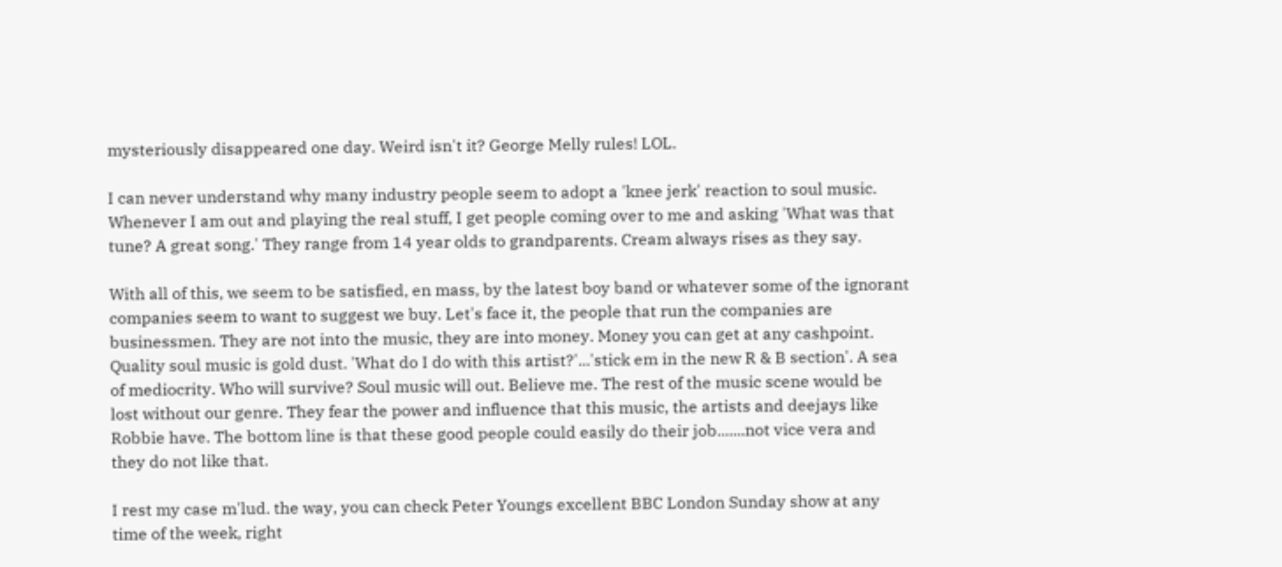mysteriously disappeared one day. Weird isn't it? George Melly rules! LOL.

I can never understand why many industry people seem to adopt a 'knee jerk' reaction to soul music. Whenever I am out and playing the real stuff, I get people coming over to me and asking 'What was that tune? A great song.' They range from 14 year olds to grandparents. Cream always rises as they say.

With all of this, we seem to be satisfied, en mass, by the latest boy band or whatever some of the ignorant companies seem to want to suggest we buy. Let's face it, the people that run the companies are businessmen. They are not into the music, they are into money. Money you can get at any cashpoint. Quality soul music is gold dust. 'What do I do with this artist?'...'stick em in the new R & B section'. A sea of mediocrity. Who will survive? Soul music will out. Believe me. The rest of the music scene would be lost without our genre. They fear the power and influence that this music, the artists and deejays like Robbie have. The bottom line is that these good people could easily do their job.......not vice vera and they do not like that.

I rest my case m'lud. the way, you can check Peter Youngs excellent BBC London Sunday show at any time of the week, right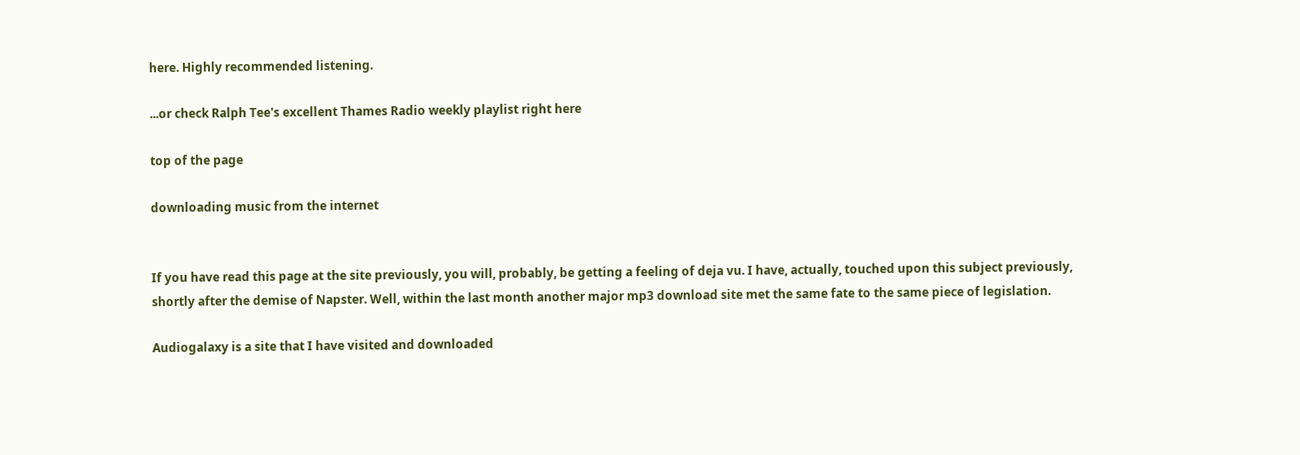here. Highly recommended listening.

...or check Ralph Tee's excellent Thames Radio weekly playlist right here

top of the page

downloading music from the internet


If you have read this page at the site previously, you will, probably, be getting a feeling of deja vu. I have, actually, touched upon this subject previously, shortly after the demise of Napster. Well, within the last month another major mp3 download site met the same fate to the same piece of legislation.

Audiogalaxy is a site that I have visited and downloaded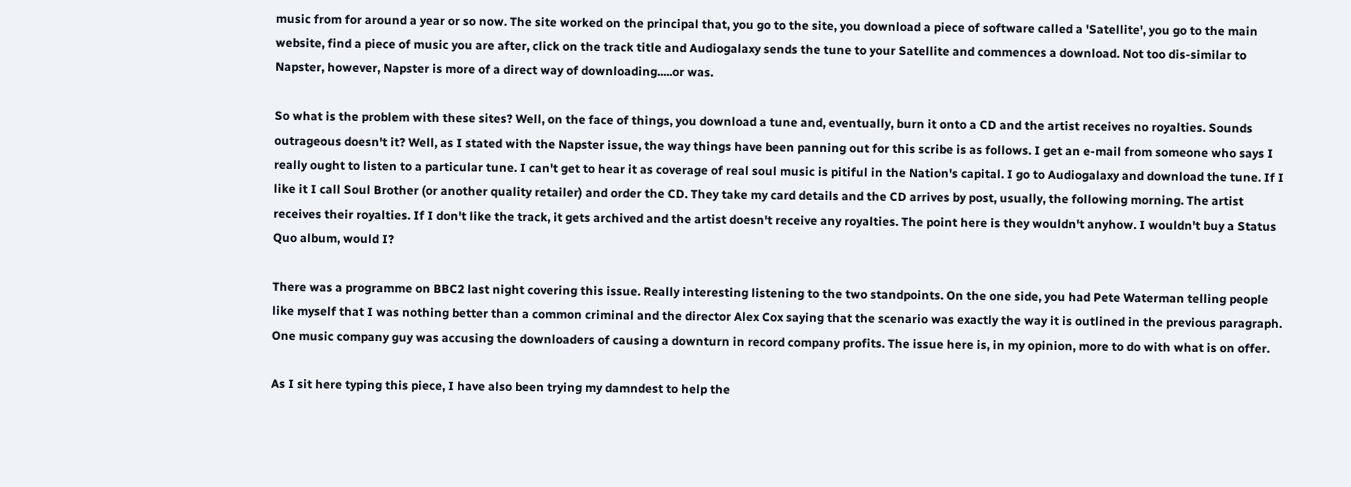music from for around a year or so now. The site worked on the principal that, you go to the site, you download a piece of software called a 'Satellite', you go to the main website, find a piece of music you are after, click on the track title and Audiogalaxy sends the tune to your Satellite and commences a download. Not too dis-similar to Napster, however, Napster is more of a direct way of downloading.....or was.

So what is the problem with these sites? Well, on the face of things, you download a tune and, eventually, burn it onto a CD and the artist receives no royalties. Sounds outrageous doesn't it? Well, as I stated with the Napster issue, the way things have been panning out for this scribe is as follows. I get an e-mail from someone who says I really ought to listen to a particular tune. I can't get to hear it as coverage of real soul music is pitiful in the Nation's capital. I go to Audiogalaxy and download the tune. If I like it I call Soul Brother (or another quality retailer) and order the CD. They take my card details and the CD arrives by post, usually, the following morning. The artist receives their royalties. If I don't like the track, it gets archived and the artist doesn't receive any royalties. The point here is they wouldn't anyhow. I wouldn't buy a Status Quo album, would I?

There was a programme on BBC2 last night covering this issue. Really interesting listening to the two standpoints. On the one side, you had Pete Waterman telling people like myself that I was nothing better than a common criminal and the director Alex Cox saying that the scenario was exactly the way it is outlined in the previous paragraph. One music company guy was accusing the downloaders of causing a downturn in record company profits. The issue here is, in my opinion, more to do with what is on offer.

As I sit here typing this piece, I have also been trying my damndest to help the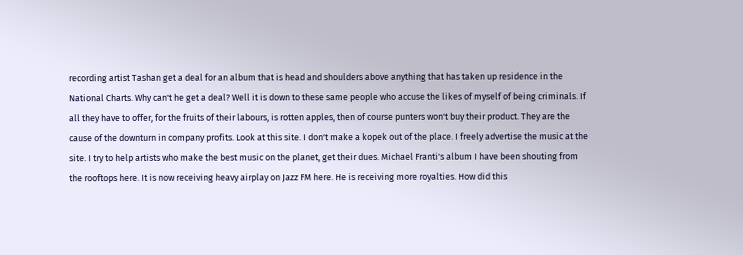recording artist Tashan get a deal for an album that is head and shoulders above anything that has taken up residence in the National Charts. Why can't he get a deal? Well it is down to these same people who accuse the likes of myself of being criminals. If all they have to offer, for the fruits of their labours, is rotten apples, then of course punters won't buy their product. They are the cause of the downturn in company profits. Look at this site. I don't make a kopek out of the place. I freely advertise the music at the site. I try to help artists who make the best music on the planet, get their dues. Michael Franti's album I have been shouting from the rooftops here. It is now receiving heavy airplay on Jazz FM here. He is receiving more royalties. How did this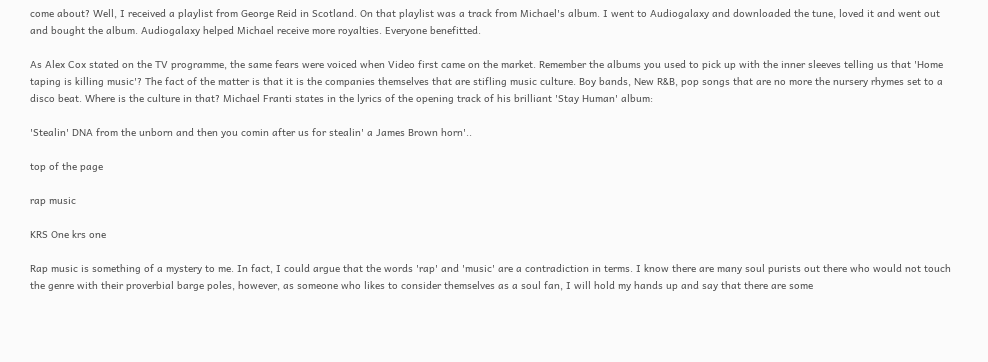come about? Well, I received a playlist from George Reid in Scotland. On that playlist was a track from Michael's album. I went to Audiogalaxy and downloaded the tune, loved it and went out and bought the album. Audiogalaxy helped Michael receive more royalties. Everyone benefitted.

As Alex Cox stated on the TV programme, the same fears were voiced when Video first came on the market. Remember the albums you used to pick up with the inner sleeves telling us that 'Home taping is killing music'? The fact of the matter is that it is the companies themselves that are stifling music culture. Boy bands, New R&B, pop songs that are no more the nursery rhymes set to a disco beat. Where is the culture in that? Michael Franti states in the lyrics of the opening track of his brilliant 'Stay Human' album:

'Stealin' DNA from the unborn and then you comin after us for stealin' a James Brown horn'..

top of the page

rap music

KRS One krs one

Rap music is something of a mystery to me. In fact, I could argue that the words 'rap' and 'music' are a contradiction in terms. I know there are many soul purists out there who would not touch the genre with their proverbial barge poles, however, as someone who likes to consider themselves as a soul fan, I will hold my hands up and say that there are some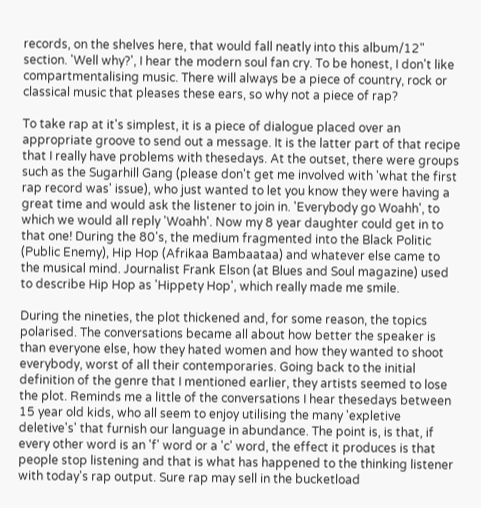records, on the shelves here, that would fall neatly into this album/12" section. 'Well why?', I hear the modern soul fan cry. To be honest, I don't like compartmentalising music. There will always be a piece of country, rock or classical music that pleases these ears, so why not a piece of rap?

To take rap at it's simplest, it is a piece of dialogue placed over an appropriate groove to send out a message. It is the latter part of that recipe that I really have problems with thesedays. At the outset, there were groups such as the Sugarhill Gang (please don't get me involved with 'what the first rap record was' issue), who just wanted to let you know they were having a great time and would ask the listener to join in. 'Everybody go Woahh', to which we would all reply 'Woahh'. Now my 8 year daughter could get in to that one! During the 80's, the medium fragmented into the Black Politic (Public Enemy), Hip Hop (Afrikaa Bambaataa) and whatever else came to the musical mind. Journalist Frank Elson (at Blues and Soul magazine) used to describe Hip Hop as 'Hippety Hop', which really made me smile.

During the nineties, the plot thickened and, for some reason, the topics polarised. The conversations became all about how better the speaker is than everyone else, how they hated women and how they wanted to shoot everybody, worst of all their contemporaries. Going back to the initial definition of the genre that I mentioned earlier, they artists seemed to lose the plot. Reminds me a little of the conversations I hear thesedays between 15 year old kids, who all seem to enjoy utilising the many 'expletive deletive's' that furnish our language in abundance. The point is, is that, if every other word is an 'f' word or a 'c' word, the effect it produces is that people stop listening and that is what has happened to the thinking listener with today's rap output. Sure rap may sell in the bucketload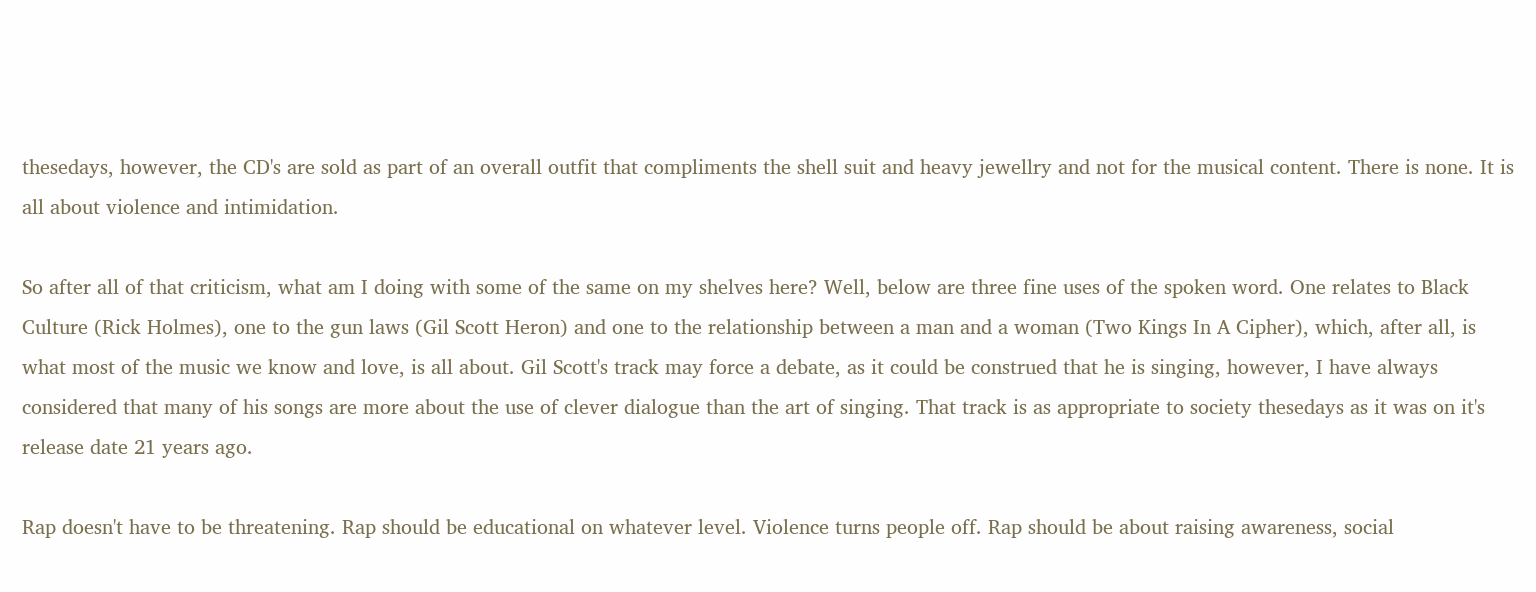thesedays, however, the CD's are sold as part of an overall outfit that compliments the shell suit and heavy jewellry and not for the musical content. There is none. It is all about violence and intimidation.

So after all of that criticism, what am I doing with some of the same on my shelves here? Well, below are three fine uses of the spoken word. One relates to Black Culture (Rick Holmes), one to the gun laws (Gil Scott Heron) and one to the relationship between a man and a woman (Two Kings In A Cipher), which, after all, is what most of the music we know and love, is all about. Gil Scott's track may force a debate, as it could be construed that he is singing, however, I have always considered that many of his songs are more about the use of clever dialogue than the art of singing. That track is as appropriate to society thesedays as it was on it's release date 21 years ago.

Rap doesn't have to be threatening. Rap should be educational on whatever level. Violence turns people off. Rap should be about raising awareness, social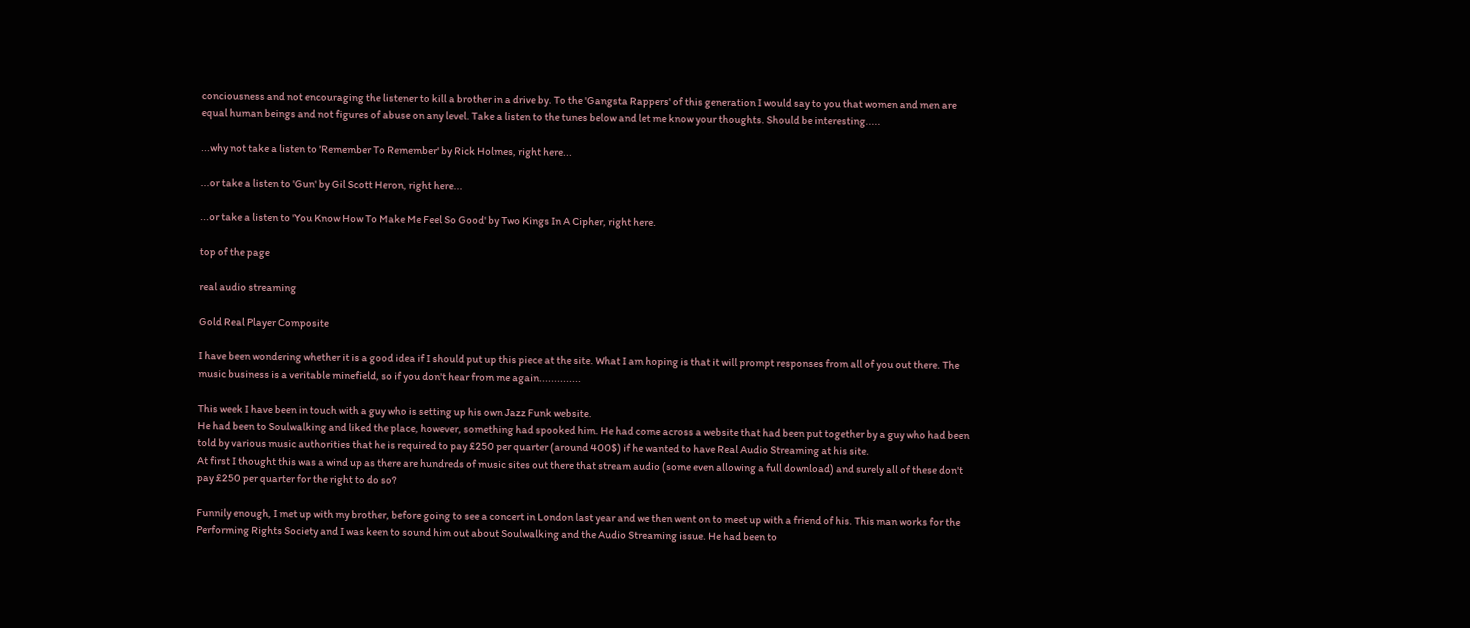conciousness and not encouraging the listener to kill a brother in a drive by. To the 'Gangsta Rappers' of this generation I would say to you that women and men are equal human beings and not figures of abuse on any level. Take a listen to the tunes below and let me know your thoughts. Should be interesting.....

...why not take a listen to 'Remember To Remember' by Rick Holmes, right here...

...or take a listen to 'Gun' by Gil Scott Heron, right here...

...or take a listen to 'You Know How To Make Me Feel So Good' by Two Kings In A Cipher, right here.

top of the page

real audio streaming

Gold Real Player Composite

I have been wondering whether it is a good idea if I should put up this piece at the site. What I am hoping is that it will prompt responses from all of you out there. The music business is a veritable minefield, so if you don't hear from me again..............

This week I have been in touch with a guy who is setting up his own Jazz Funk website.
He had been to Soulwalking and liked the place, however, something had spooked him. He had come across a website that had been put together by a guy who had been told by various music authorities that he is required to pay £250 per quarter (around 400$) if he wanted to have Real Audio Streaming at his site.
At first I thought this was a wind up as there are hundreds of music sites out there that stream audio (some even allowing a full download) and surely all of these don't pay £250 per quarter for the right to do so?

Funnily enough, I met up with my brother, before going to see a concert in London last year and we then went on to meet up with a friend of his. This man works for the Performing Rights Society and I was keen to sound him out about Soulwalking and the Audio Streaming issue. He had been to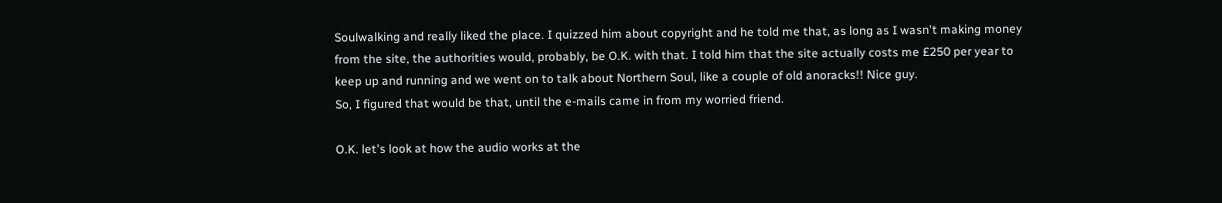Soulwalking and really liked the place. I quizzed him about copyright and he told me that, as long as I wasn't making money from the site, the authorities would, probably, be O.K. with that. I told him that the site actually costs me £250 per year to keep up and running and we went on to talk about Northern Soul, like a couple of old anoracks!! Nice guy.
So, I figured that would be that, until the e-mails came in from my worried friend.

O.K. let's look at how the audio works at the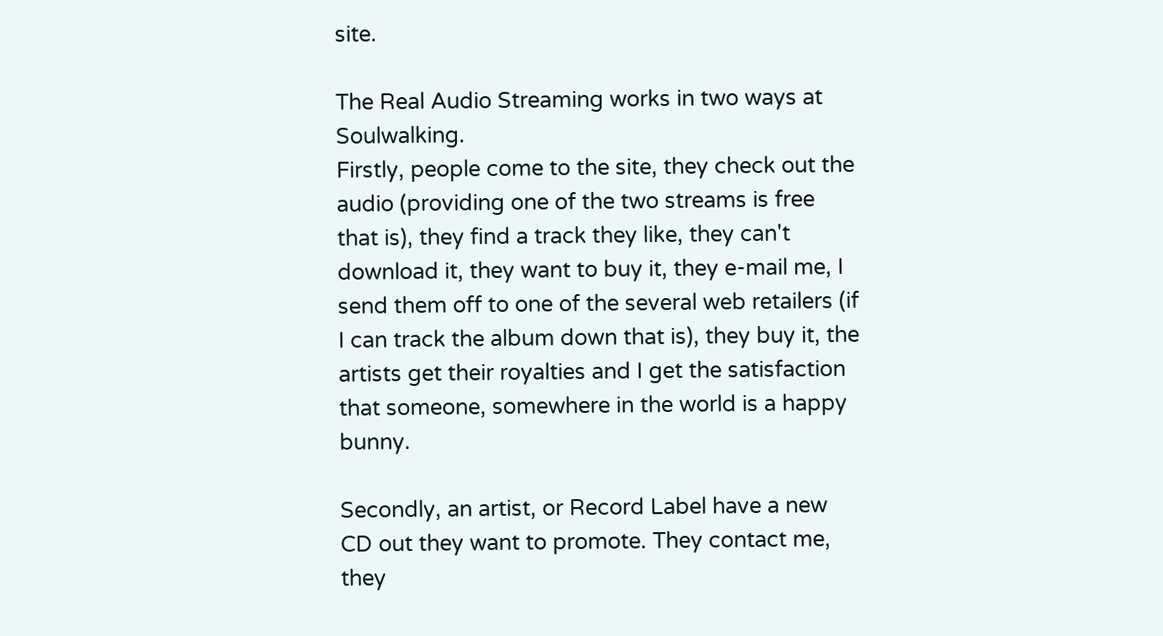site.

The Real Audio Streaming works in two ways at Soulwalking.
Firstly, people come to the site, they check out the audio (providing one of the two streams is free that is), they find a track they like, they can't download it, they want to buy it, they e-mail me, I send them off to one of the several web retailers (if I can track the album down that is), they buy it, the artists get their royalties and I get the satisfaction that someone, somewhere in the world is a happy bunny.

Secondly, an artist, or Record Label have a new CD out they want to promote. They contact me, they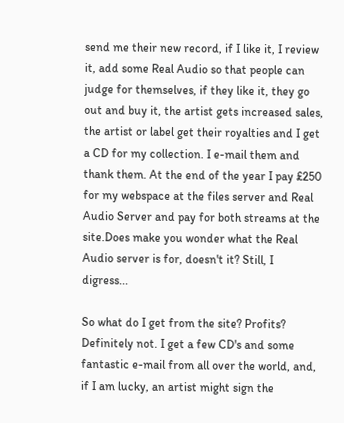send me their new record, if I like it, I review it, add some Real Audio so that people can judge for themselves, if they like it, they go out and buy it, the artist gets increased sales, the artist or label get their royalties and I get a CD for my collection. I e-mail them and thank them. At the end of the year I pay £250 for my webspace at the files server and Real Audio Server and pay for both streams at the site.Does make you wonder what the Real Audio server is for, doesn't it? Still, I digress...

So what do I get from the site? Profits? Definitely not. I get a few CD's and some fantastic e-mail from all over the world, and, if I am lucky, an artist might sign the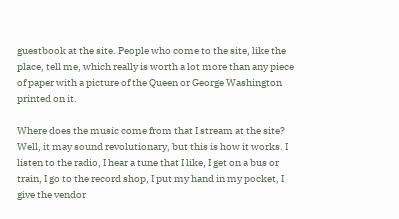guestbook at the site. People who come to the site, like the place, tell me, which really is worth a lot more than any piece of paper with a picture of the Queen or George Washington printed on it.

Where does the music come from that I stream at the site? Well, it may sound revolutionary, but this is how it works. I listen to the radio, I hear a tune that I like, I get on a bus or train, I go to the record shop, I put my hand in my pocket, I give the vendor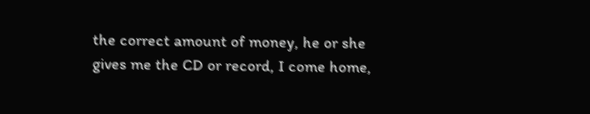the correct amount of money, he or she gives me the CD or record, I come home,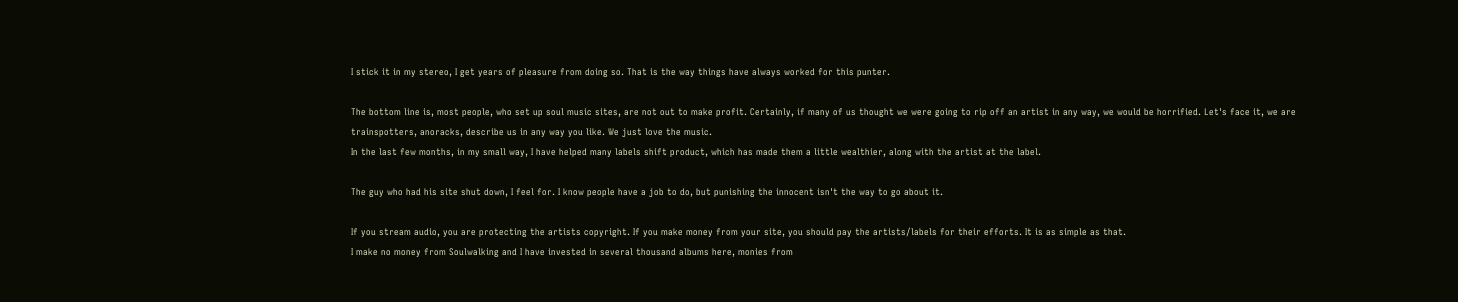I stick it in my stereo, I get years of pleasure from doing so. That is the way things have always worked for this punter.

The bottom line is, most people, who set up soul music sites, are not out to make profit. Certainly, if many of us thought we were going to rip off an artist in any way, we would be horrified. Let's face it, we are trainspotters, anoracks, describe us in any way you like. We just love the music.
In the last few months, in my small way, I have helped many labels shift product, which has made them a little wealthier, along with the artist at the label.

The guy who had his site shut down, I feel for. I know people have a job to do, but punishing the innocent isn't the way to go about it.

If you stream audio, you are protecting the artists copyright. If you make money from your site, you should pay the artists/labels for their efforts. It is as simple as that.
I make no money from Soulwalking and I have invested in several thousand albums here, monies from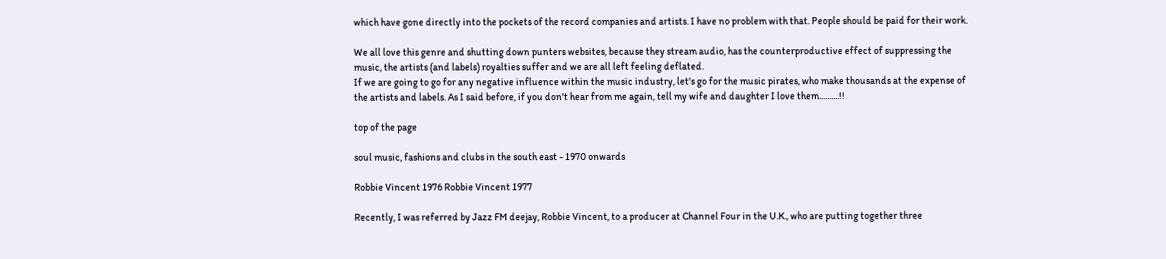which have gone directly into the pockets of the record companies and artists. I have no problem with that. People should be paid for their work.

We all love this genre and shutting down punters websites, because they stream audio, has the counterproductive effect of suppressing the music, the artists (and labels) royalties suffer and we are all left feeling deflated.
If we are going to go for any negative influence within the music industry, let's go for the music pirates, who make thousands at the expense of the artists and labels. As I said before, if you don't hear from me again, tell my wife and daughter I love them..........!!

top of the page

soul music, fashions and clubs in the south east - 1970 onwards

Robbie Vincent 1976 Robbie Vincent 1977

Recently, I was referred by Jazz FM deejay, Robbie Vincent, to a producer at Channel Four in the U.K., who are putting together three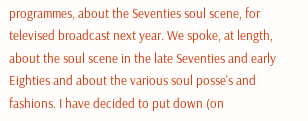programmes, about the Seventies soul scene, for televised broadcast next year. We spoke, at length, about the soul scene in the late Seventies and early Eighties and about the various soul posse's and fashions. I have decided to put down (on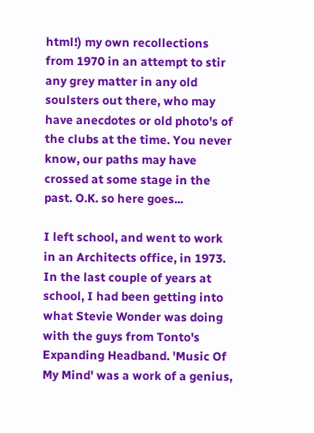html!) my own recollections from 1970 in an attempt to stir any grey matter in any old soulsters out there, who may have anecdotes or old photo's of the clubs at the time. You never know, our paths may have crossed at some stage in the past. O.K. so here goes...

I left school, and went to work in an Architects office, in 1973. In the last couple of years at school, I had been getting into what Stevie Wonder was doing with the guys from Tonto's Expanding Headband. 'Music Of My Mind' was a work of a genius,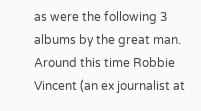as were the following 3 albums by the great man. Around this time Robbie Vincent (an ex journalist at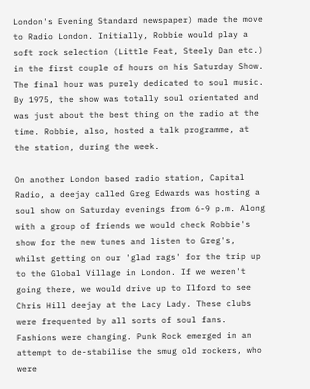London's Evening Standard newspaper) made the move to Radio London. Initially, Robbie would play a soft rock selection (Little Feat, Steely Dan etc.) in the first couple of hours on his Saturday Show. The final hour was purely dedicated to soul music. By 1975, the show was totally soul orientated and was just about the best thing on the radio at the time. Robbie, also, hosted a talk programme, at the station, during the week.

On another London based radio station, Capital Radio, a deejay called Greg Edwards was hosting a soul show on Saturday evenings from 6-9 p.m. Along with a group of friends we would check Robbie's show for the new tunes and listen to Greg's, whilst getting on our 'glad rags' for the trip up to the Global Village in London. If we weren't going there, we would drive up to Ilford to see Chris Hill deejay at the Lacy Lady. These clubs were frequented by all sorts of soul fans. Fashions were changing. Punk Rock emerged in an attempt to de-stabilise the smug old rockers, who were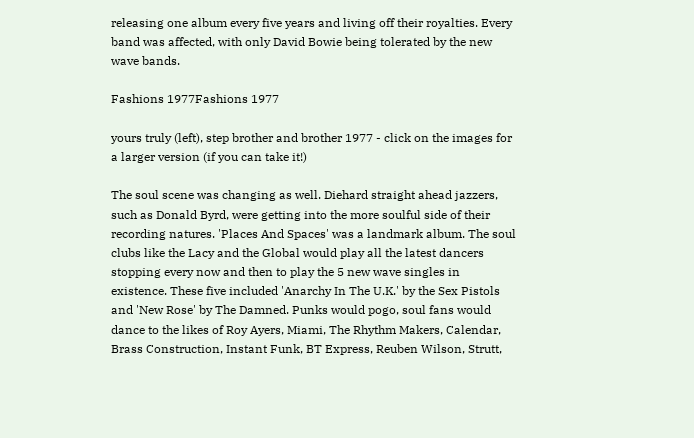releasing one album every five years and living off their royalties. Every band was affected, with only David Bowie being tolerated by the new wave bands.

Fashions 1977Fashions 1977

yours truly (left), step brother and brother 1977 - click on the images for a larger version (if you can take it!)

The soul scene was changing as well. Diehard straight ahead jazzers, such as Donald Byrd, were getting into the more soulful side of their recording natures. 'Places And Spaces' was a landmark album. The soul clubs like the Lacy and the Global would play all the latest dancers stopping every now and then to play the 5 new wave singles in existence. These five included 'Anarchy In The U.K.' by the Sex Pistols and 'New Rose' by The Damned. Punks would pogo, soul fans would dance to the likes of Roy Ayers, Miami, The Rhythm Makers, Calendar, Brass Construction, Instant Funk, BT Express, Reuben Wilson, Strutt,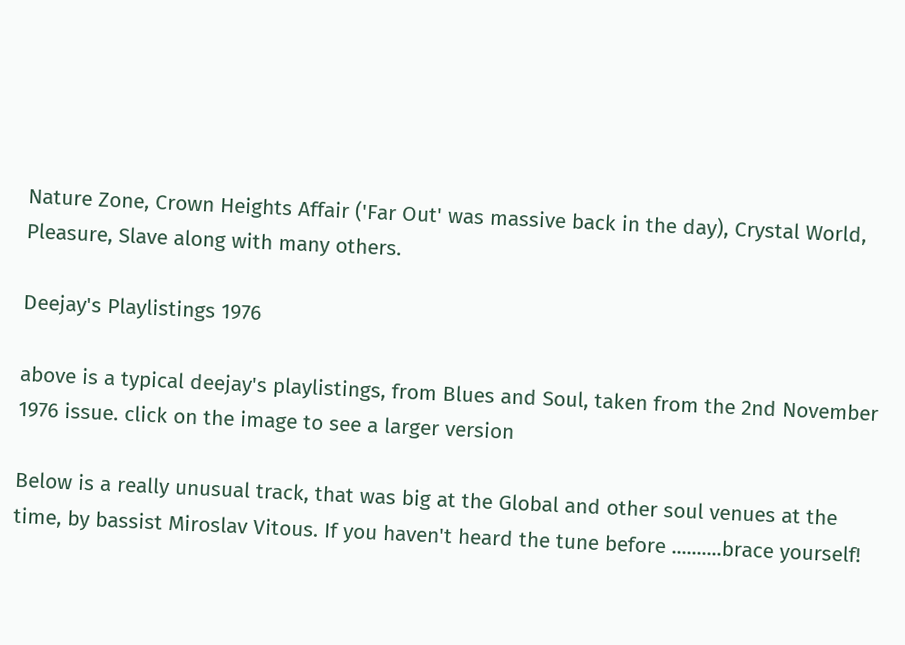Nature Zone, Crown Heights Affair ('Far Out' was massive back in the day), Crystal World, Pleasure, Slave along with many others.

Deejay's Playlistings 1976

above is a typical deejay's playlistings, from Blues and Soul, taken from the 2nd November 1976 issue. click on the image to see a larger version

Below is a really unusual track, that was big at the Global and other soul venues at the time, by bassist Miroslav Vitous. If you haven't heard the tune before ..........brace yourself!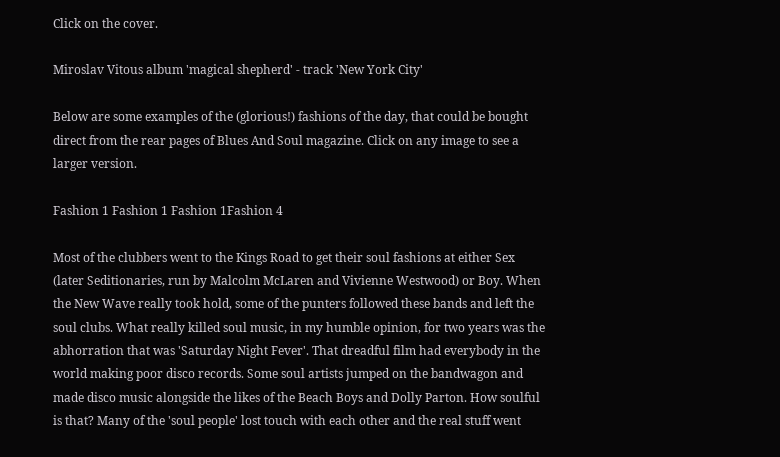Click on the cover.

Miroslav Vitous album 'magical shepherd' - track 'New York City'

Below are some examples of the (glorious!) fashions of the day, that could be bought direct from the rear pages of Blues And Soul magazine. Click on any image to see a larger version.

Fashion 1 Fashion 1 Fashion 1Fashion 4

Most of the clubbers went to the Kings Road to get their soul fashions at either Sex (later Seditionaries, run by Malcolm McLaren and Vivienne Westwood) or Boy. When the New Wave really took hold, some of the punters followed these bands and left the soul clubs. What really killed soul music, in my humble opinion, for two years was the abhorration that was 'Saturday Night Fever'. That dreadful film had everybody in the world making poor disco records. Some soul artists jumped on the bandwagon and made disco music alongside the likes of the Beach Boys and Dolly Parton. How soulful is that? Many of the 'soul people' lost touch with each other and the real stuff went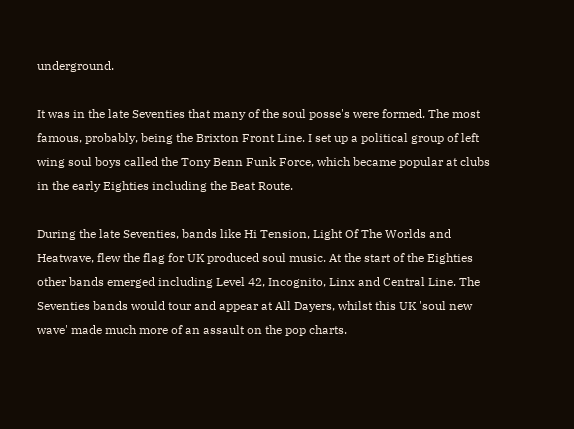underground.

It was in the late Seventies that many of the soul posse's were formed. The most famous, probably, being the Brixton Front Line. I set up a political group of left wing soul boys called the Tony Benn Funk Force, which became popular at clubs in the early Eighties including the Beat Route.

During the late Seventies, bands like Hi Tension, Light Of The Worlds and Heatwave, flew the flag for UK produced soul music. At the start of the Eighties other bands emerged including Level 42, Incognito, Linx and Central Line. The Seventies bands would tour and appear at All Dayers, whilst this UK 'soul new wave' made much more of an assault on the pop charts.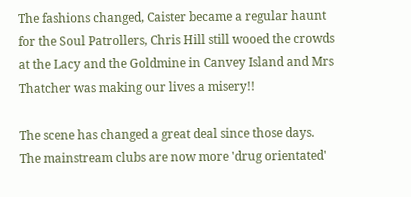The fashions changed, Caister became a regular haunt for the Soul Patrollers, Chris Hill still wooed the crowds at the Lacy and the Goldmine in Canvey Island and Mrs Thatcher was making our lives a misery!!

The scene has changed a great deal since those days. The mainstream clubs are now more 'drug orientated'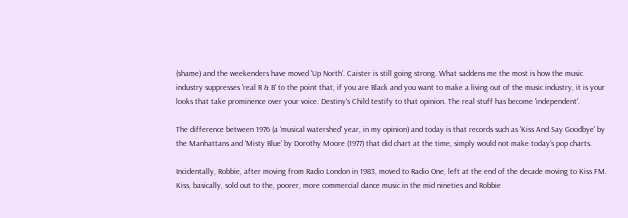(shame) and the weekenders have moved 'Up North'. Caister is still going strong. What saddens me the most is how the music industry suppresses 'real R & B' to the point that, if you are Black and you want to make a living out of the music industry, it is your looks that take prominence over your voice. Destiny's Child testify to that opinion. The real stuff has become 'independent'.

The difference between 1976 (a 'musical watershed' year, in my opinion) and today is that records such as 'Kiss And Say Goodbye' by the Manhattans and 'Misty Blue' by Dorothy Moore (1977) that did chart at the time, simply would not make today's pop charts.

Incidentally, Robbie, after moving from Radio London in 1983, moved to Radio One, left at the end of the decade moving to Kiss FM. Kiss, basically, sold out to the, poorer, more commercial dance music in the mid nineties and Robbie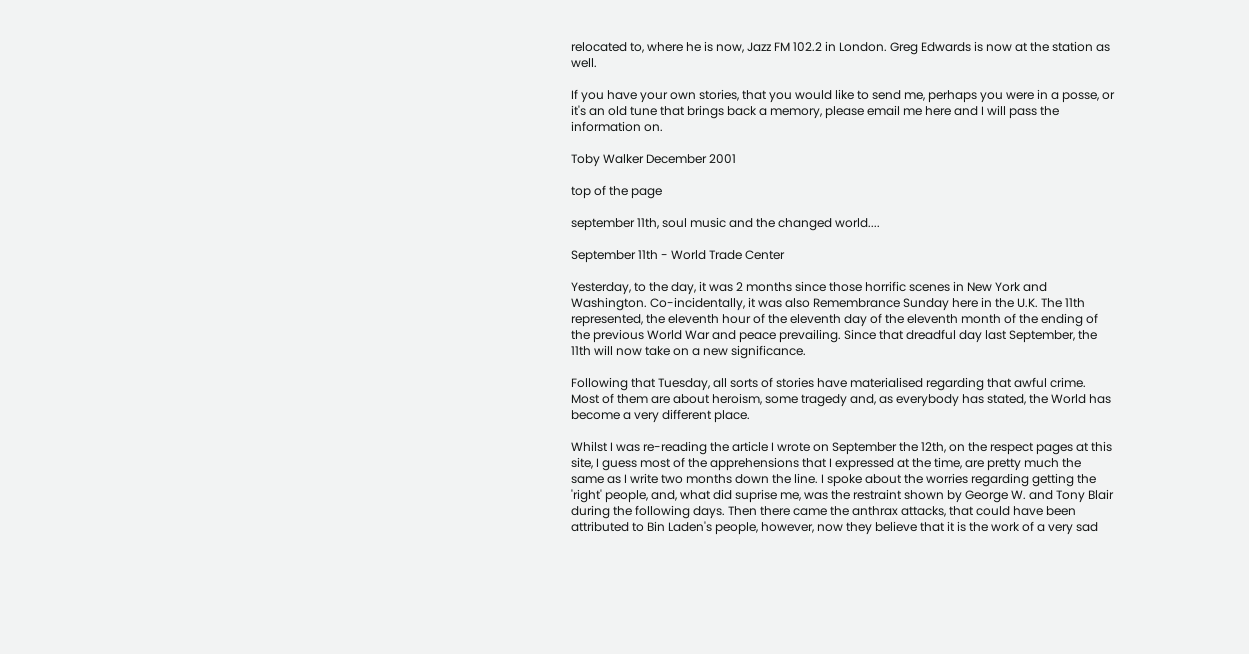relocated to, where he is now, Jazz FM 102.2 in London. Greg Edwards is now at the station as well.

If you have your own stories, that you would like to send me, perhaps you were in a posse, or it's an old tune that brings back a memory, please email me here and I will pass the information on.

Toby Walker December 2001

top of the page

september 11th, soul music and the changed world....

September 11th - World Trade Center

Yesterday, to the day, it was 2 months since those horrific scenes in New York and Washington. Co-incidentally, it was also Remembrance Sunday here in the U.K. The 11th represented, the eleventh hour of the eleventh day of the eleventh month of the ending of the previous World War and peace prevailing. Since that dreadful day last September, the 11th will now take on a new significance.

Following that Tuesday, all sorts of stories have materialised regarding that awful crime. Most of them are about heroism, some tragedy and, as everybody has stated, the World has become a very different place.

Whilst I was re-reading the article I wrote on September the 12th, on the respect pages at this site, I guess most of the apprehensions that I expressed at the time, are pretty much the same as I write two months down the line. I spoke about the worries regarding getting the 'right' people, and, what did suprise me, was the restraint shown by George W. and Tony Blair during the following days. Then there came the anthrax attacks, that could have been attributed to Bin Laden's people, however, now they believe that it is the work of a very sad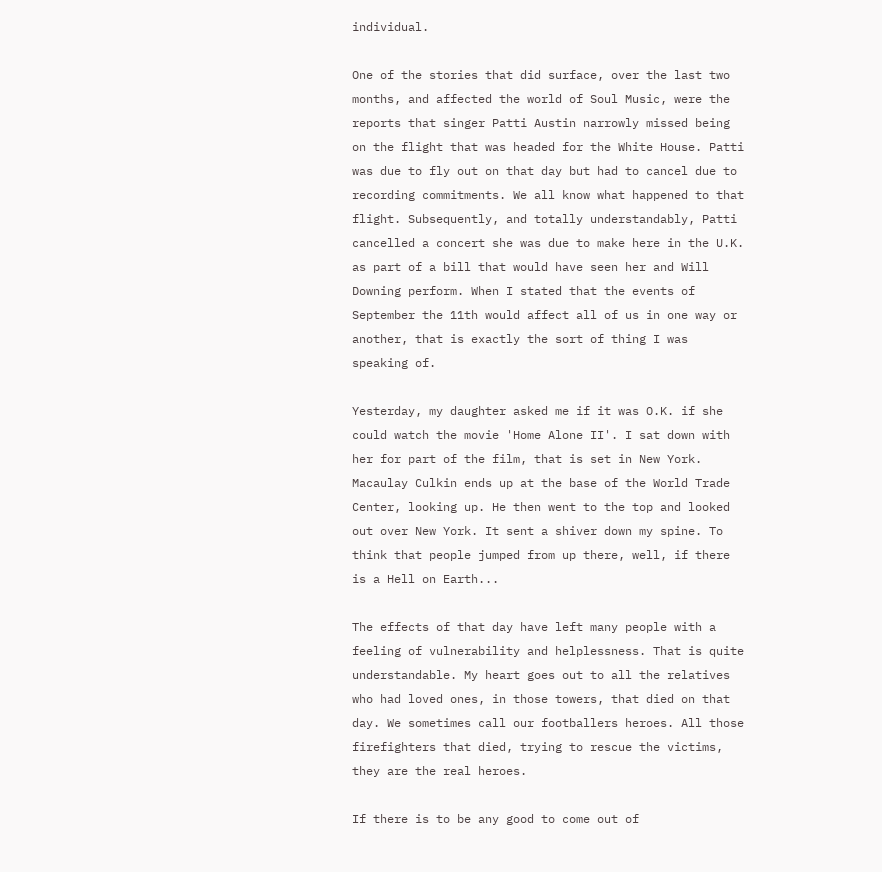individual.

One of the stories that did surface, over the last two months, and affected the world of Soul Music, were the reports that singer Patti Austin narrowly missed being on the flight that was headed for the White House. Patti was due to fly out on that day but had to cancel due to recording commitments. We all know what happened to that flight. Subsequently, and totally understandably, Patti cancelled a concert she was due to make here in the U.K. as part of a bill that would have seen her and Will Downing perform. When I stated that the events of September the 11th would affect all of us in one way or another, that is exactly the sort of thing I was speaking of.

Yesterday, my daughter asked me if it was O.K. if she could watch the movie 'Home Alone II'. I sat down with her for part of the film, that is set in New York. Macaulay Culkin ends up at the base of the World Trade Center, looking up. He then went to the top and looked out over New York. It sent a shiver down my spine. To think that people jumped from up there, well, if there is a Hell on Earth...

The effects of that day have left many people with a feeling of vulnerability and helplessness. That is quite understandable. My heart goes out to all the relatives who had loved ones, in those towers, that died on that day. We sometimes call our footballers heroes. All those firefighters that died, trying to rescue the victims, they are the real heroes.

If there is to be any good to come out of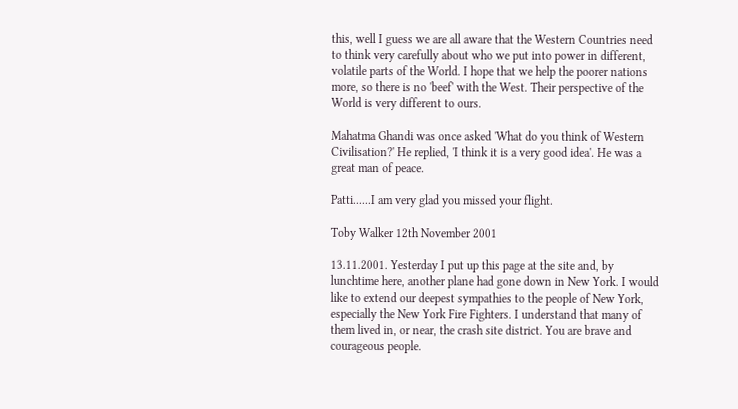this, well I guess we are all aware that the Western Countries need to think very carefully about who we put into power in different, volatile parts of the World. I hope that we help the poorer nations more, so there is no 'beef' with the West. Their perspective of the World is very different to ours.

Mahatma Ghandi was once asked 'What do you think of Western Civilisation?' He replied, 'I think it is a very good idea'. He was a great man of peace.

Patti......I am very glad you missed your flight.

Toby Walker 12th November 2001

13.11.2001. Yesterday I put up this page at the site and, by lunchtime here, another plane had gone down in New York. I would like to extend our deepest sympathies to the people of New York, especially the New York Fire Fighters. I understand that many of them lived in, or near, the crash site district. You are brave and courageous people.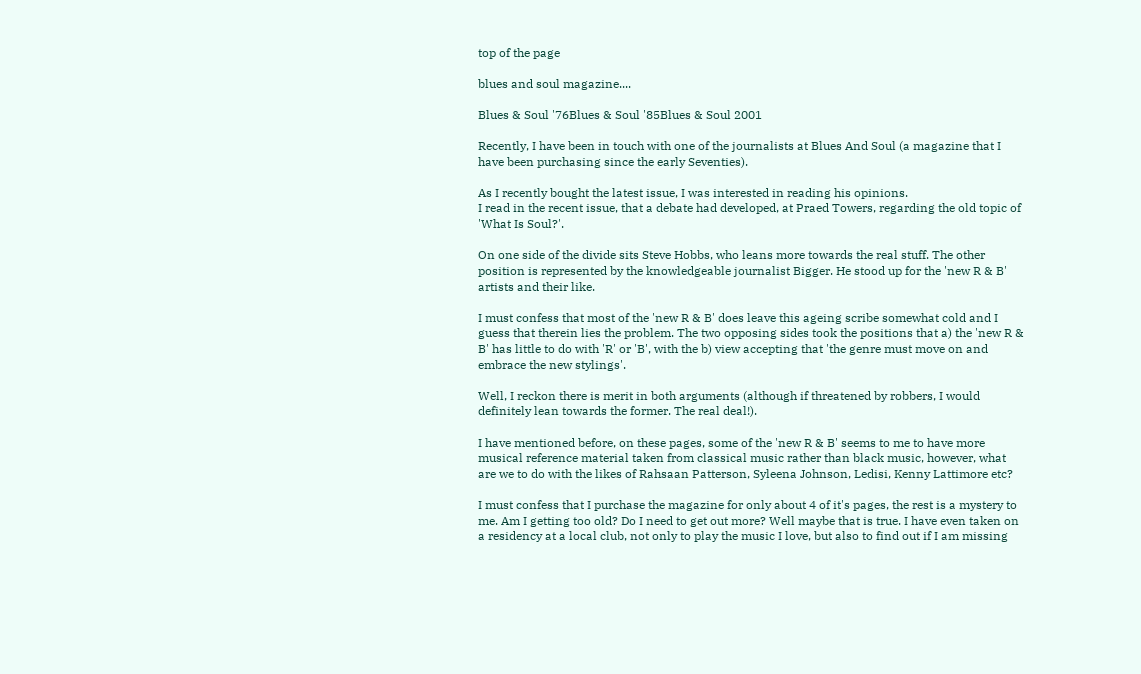top of the page

blues and soul magazine....

Blues & Soul '76Blues & Soul '85Blues & Soul 2001

Recently, I have been in touch with one of the journalists at Blues And Soul (a magazine that I have been purchasing since the early Seventies).

As I recently bought the latest issue, I was interested in reading his opinions.
I read in the recent issue, that a debate had developed, at Praed Towers, regarding the old topic of 'What Is Soul?'.

On one side of the divide sits Steve Hobbs, who leans more towards the real stuff. The other position is represented by the knowledgeable journalist Bigger. He stood up for the 'new R & B' artists and their like.

I must confess that most of the 'new R & B' does leave this ageing scribe somewhat cold and I guess that therein lies the problem. The two opposing sides took the positions that a) the 'new R & B' has little to do with 'R' or 'B', with the b) view accepting that 'the genre must move on and embrace the new stylings'.

Well, I reckon there is merit in both arguments (although if threatened by robbers, I would definitely lean towards the former. The real deal!).

I have mentioned before, on these pages, some of the 'new R & B' seems to me to have more musical reference material taken from classical music rather than black music, however, what are we to do with the likes of Rahsaan Patterson, Syleena Johnson, Ledisi, Kenny Lattimore etc?

I must confess that I purchase the magazine for only about 4 of it's pages, the rest is a mystery to me. Am I getting too old? Do I need to get out more? Well maybe that is true. I have even taken on a residency at a local club, not only to play the music I love, but also to find out if I am missing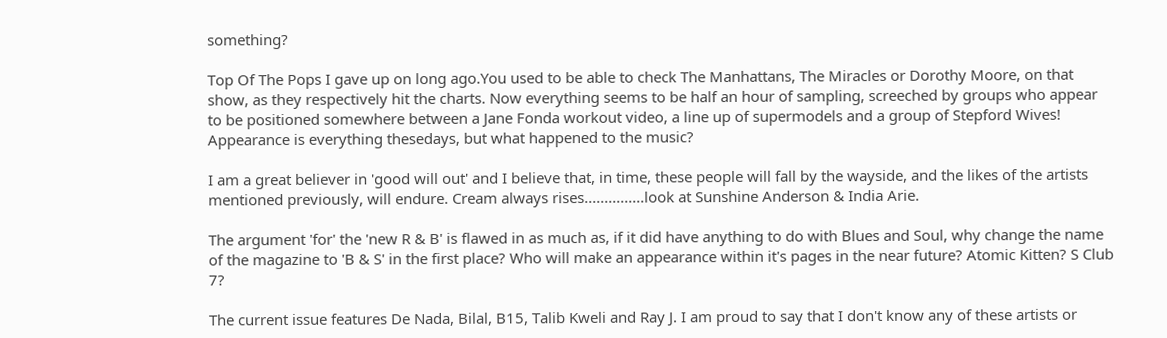something?

Top Of The Pops I gave up on long ago.You used to be able to check The Manhattans, The Miracles or Dorothy Moore, on that show, as they respectively hit the charts. Now everything seems to be half an hour of sampling, screeched by groups who appear to be positioned somewhere between a Jane Fonda workout video, a line up of supermodels and a group of Stepford Wives! Appearance is everything thesedays, but what happened to the music?

I am a great believer in 'good will out' and I believe that, in time, these people will fall by the wayside, and the likes of the artists mentioned previously, will endure. Cream always rises...............look at Sunshine Anderson & India Arie.

The argument 'for' the 'new R & B' is flawed in as much as, if it did have anything to do with Blues and Soul, why change the name of the magazine to 'B & S' in the first place? Who will make an appearance within it's pages in the near future? Atomic Kitten? S Club 7?

The current issue features De Nada, Bilal, B15, Talib Kweli and Ray J. I am proud to say that I don't know any of these artists or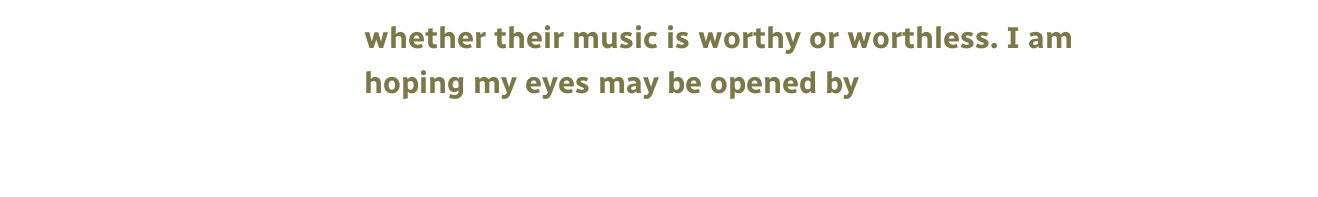whether their music is worthy or worthless. I am hoping my eyes may be opened by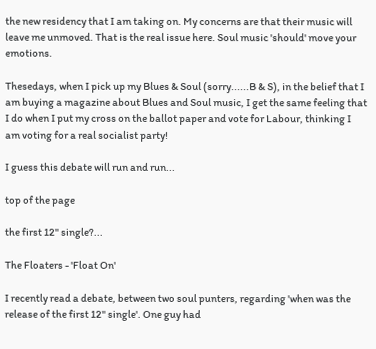the new residency that I am taking on. My concerns are that their music will leave me unmoved. That is the real issue here. Soul music 'should' move your emotions.

Thesedays, when I pick up my Blues & Soul (sorry......B & S), in the belief that I am buying a magazine about Blues and Soul music, I get the same feeling that I do when I put my cross on the ballot paper and vote for Labour, thinking I am voting for a real socialist party!

I guess this debate will run and run...

top of the page

the first 12" single?...

The Floaters - 'Float On'

I recently read a debate, between two soul punters, regarding 'when was the release of the first 12" single'. One guy had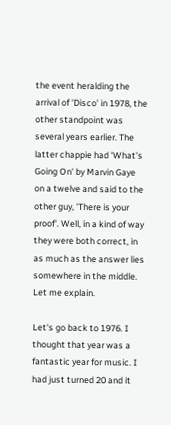the event heralding the arrival of 'Disco' in 1978, the other standpoint was several years earlier. The latter chappie had 'What's Going On' by Marvin Gaye on a twelve and said to the other guy, 'There is your proof'. Well, in a kind of way they were both correct, in as much as the answer lies somewhere in the middle. Let me explain.

Let's go back to 1976. I thought that year was a fantastic year for music. I had just turned 20 and it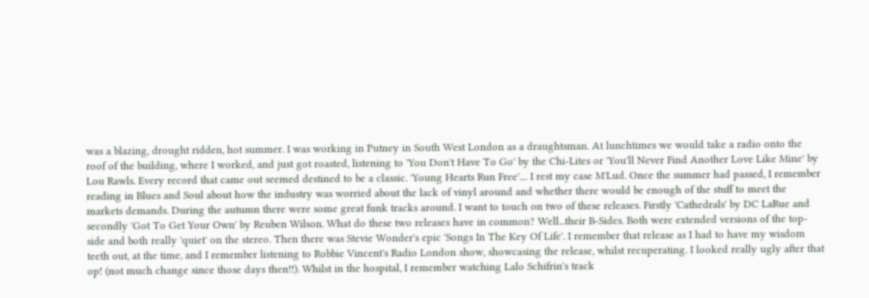was a blazing, drought ridden, hot summer. I was working in Putney in South West London as a draughtsman. At lunchtimes we would take a radio onto the roof of the building, where I worked, and just got roasted, listening to 'You Don't Have To Go' by the Chi-Lites or 'You'll Never Find Another Love Like Mine' by Lou Rawls. Every record that came out seemed destined to be a classic. 'Young Hearts Run Free'.... I rest my case M'Lud. Once the summer had passed, I remember reading in Blues and Soul about how the industry was worried about the lack of vinyl around and whether there would be enough of the stuff to meet the markets demands. During the autumn there were some great funk tracks around. I want to touch on two of these releases. Firstly 'Cathedrals' by DC LaRue and secondly 'Got To Get Your Own' by Reuben Wilson. What do these two releases have in common? Well...their B-Sides. Both were extended versions of the top-side and both really 'quiet' on the stereo. Then there was Stevie Wonder's epic 'Songs In The Key Of Life'. I remember that release as I had to have my wisdom teeth out, at the time, and I remember listening to Robbie Vincent's Radio London show, showcasing the release, whilst recuperating. I looked really ugly after that op! (not much change since those days then!!). Whilst in the hospital, I remember watching Lalo Schifrin's track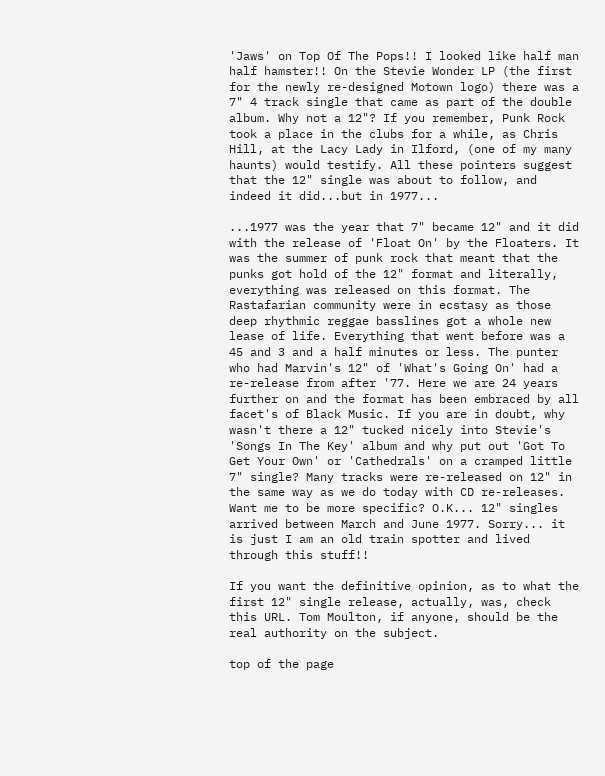'Jaws' on Top Of The Pops!! I looked like half man half hamster!! On the Stevie Wonder LP (the first for the newly re-designed Motown logo) there was a 7" 4 track single that came as part of the double album. Why not a 12"? If you remember, Punk Rock took a place in the clubs for a while, as Chris Hill, at the Lacy Lady in Ilford, (one of my many haunts) would testify. All these pointers suggest that the 12" single was about to follow, and indeed it did...but in 1977...

...1977 was the year that 7" became 12" and it did with the release of 'Float On' by the Floaters. It was the summer of punk rock that meant that the punks got hold of the 12" format and literally, everything was released on this format. The Rastafarian community were in ecstasy as those deep rhythmic reggae basslines got a whole new lease of life. Everything that went before was a 45 and 3 and a half minutes or less. The punter who had Marvin's 12" of 'What's Going On' had a re-release from after '77. Here we are 24 years further on and the format has been embraced by all facet's of Black Music. If you are in doubt, why wasn't there a 12" tucked nicely into Stevie's 'Songs In The Key' album and why put out 'Got To Get Your Own' or 'Cathedrals' on a cramped little 7" single? Many tracks were re-released on 12" in the same way as we do today with CD re-releases. Want me to be more specific? O.K... 12" singles arrived between March and June 1977. Sorry... it is just I am an old train spotter and lived through this stuff!!

If you want the definitive opinion, as to what the first 12" single release, actually, was, check this URL. Tom Moulton, if anyone, should be the real authority on the subject.

top of the page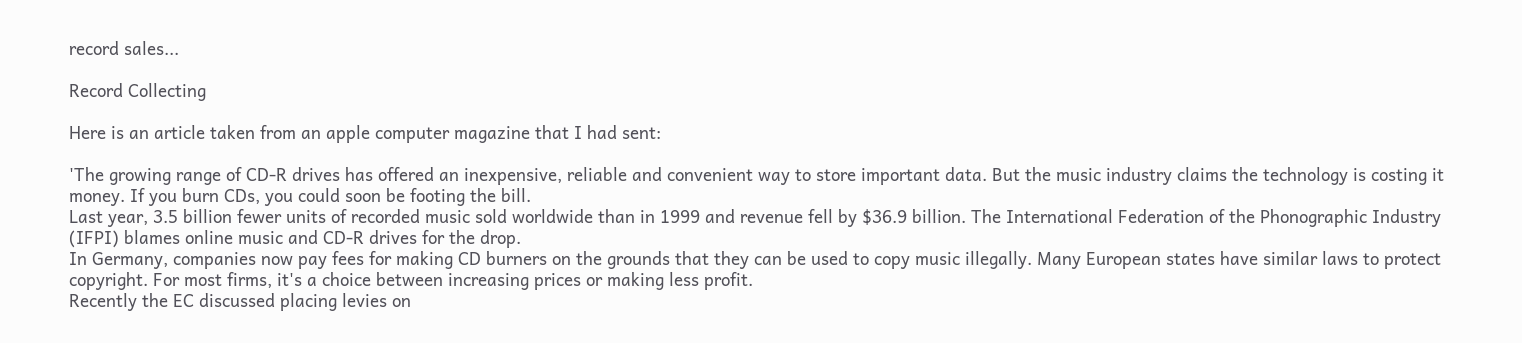record sales...

Record Collecting

Here is an article taken from an apple computer magazine that I had sent:

'The growing range of CD-R drives has offered an inexpensive, reliable and convenient way to store important data. But the music industry claims the technology is costing it money. If you burn CDs, you could soon be footing the bill.
Last year, 3.5 billion fewer units of recorded music sold worldwide than in 1999 and revenue fell by $36.9 billion. The International Federation of the Phonographic Industry (IFPI) blames online music and CD-R drives for the drop.
In Germany, companies now pay fees for making CD burners on the grounds that they can be used to copy music illegally. Many European states have similar laws to protect copyright. For most firms, it's a choice between increasing prices or making less profit.
Recently the EC discussed placing levies on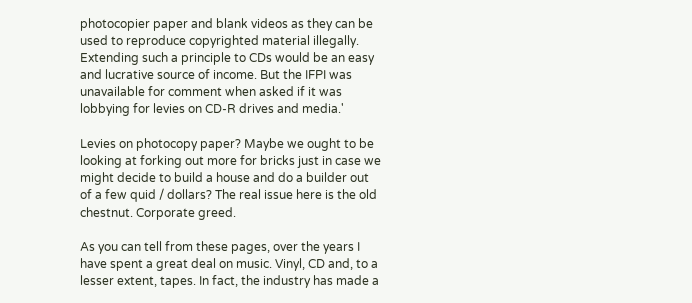photocopier paper and blank videos as they can be used to reproduce copyrighted material illegally. Extending such a principle to CDs would be an easy and lucrative source of income. But the IFPI was unavailable for comment when asked if it was lobbying for levies on CD-R drives and media.'

Levies on photocopy paper? Maybe we ought to be looking at forking out more for bricks just in case we might decide to build a house and do a builder out of a few quid / dollars? The real issue here is the old chestnut. Corporate greed.

As you can tell from these pages, over the years I have spent a great deal on music. Vinyl, CD and, to a lesser extent, tapes. In fact, the industry has made a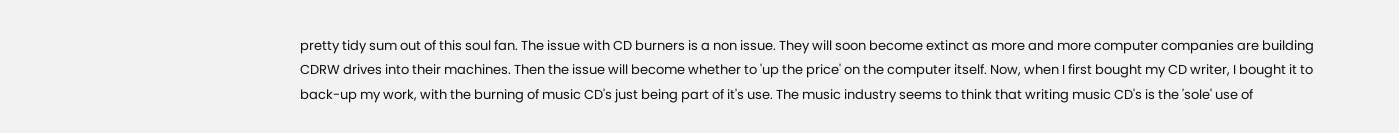pretty tidy sum out of this soul fan. The issue with CD burners is a non issue. They will soon become extinct as more and more computer companies are building CDRW drives into their machines. Then the issue will become whether to 'up the price' on the computer itself. Now, when I first bought my CD writer, I bought it to back-up my work, with the burning of music CD's just being part of it's use. The music industry seems to think that writing music CD's is the 'sole' use of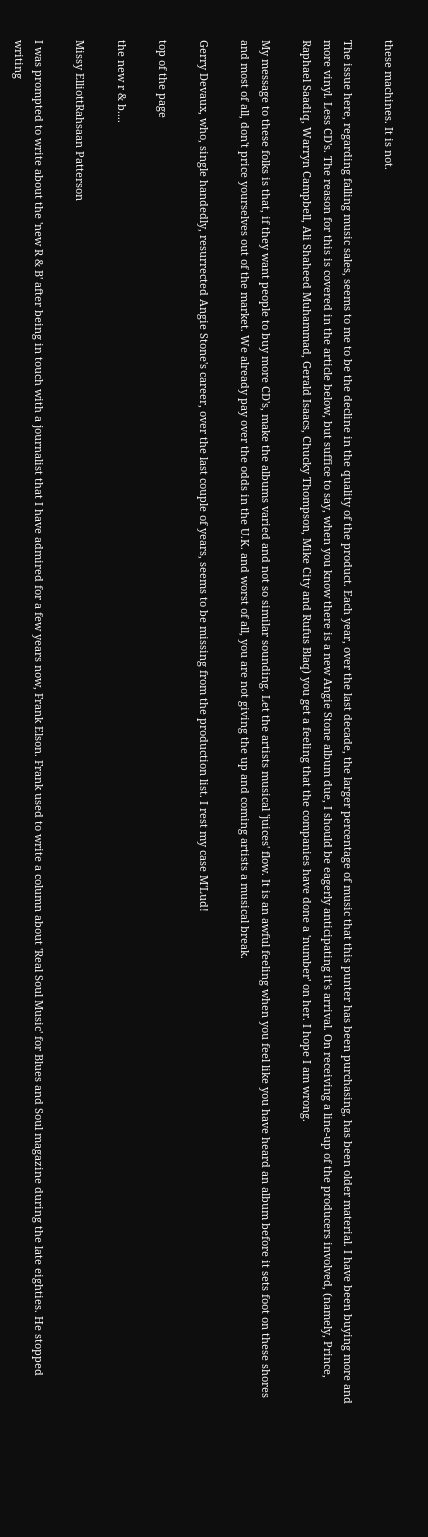these machines. It is not.

The issue here, regarding falling music sales, seems to me to be the decline in the quality of the product. Each year, over the last decade, the larger percentage of music that this punter has been purchasing, has been older material. I have been buying more and more vinyl. Less CD's. The reason for this is covered in the article below, but suffice to say, when you know there is a new Angie Stone album due, I should be eagerly anticipating it's arrival. On receiving a line-up of the producers involved, (namely, Prince, Raphael Saadiq, Warryn Campbell, Ali Shaheed Muhammad, Gerald Isaacs, Chucky Thompson, Mike City and Rufus Blaq) you get a feeling that the companies have done a 'number' on her. I hope I am wrong.

My message to these folks is that, if they want people to buy more CD's, make the albums varied and not so similar sounding. Let the artists musical 'juices' flow. It is an awful feeling when you feel like you have heard an album before it sets foot on these shores and most of all, don't price yourselves out of the market. We already pay over the odds in the U.K. and worst of all, you are not giving the up and coming artists a musical break.

Gerry Devaux, who, single handedly, resurrected Angie Stone's career, over the last couple of years, seems to be missing from the production list. I rest my case M'Lud!

top of the page

the new r & b....

Missy ElliottRahsaan Patterson

I was prompted to write about the 'new R & B' after being in touch with a journalist that I have admired for a few years now, Frank Elson. Frank used to write a column about 'Real Soul Music' for Blues and Soul magazine during the late eighties. He stopped writing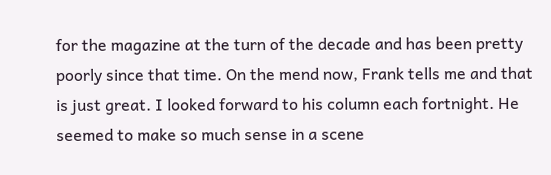for the magazine at the turn of the decade and has been pretty poorly since that time. On the mend now, Frank tells me and that is just great. I looked forward to his column each fortnight. He seemed to make so much sense in a scene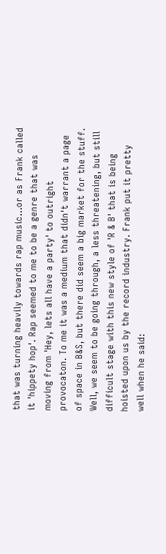that was turning heavily towards rap music...or as Frank called it 'hippety hop'. Rap seemed to me to be a genre that was moving from 'Hey, lets all have a party' to outright provocaton. To me it was a medium that didn't warrant a page of space in B&S, but there did seem a big market for the stuff. Well, we seem to be going through, a less threatening, but still difficult stage with this new style of 'R & B' that is being hoisted upon us by the record industry. Frank put it pretty well when he said: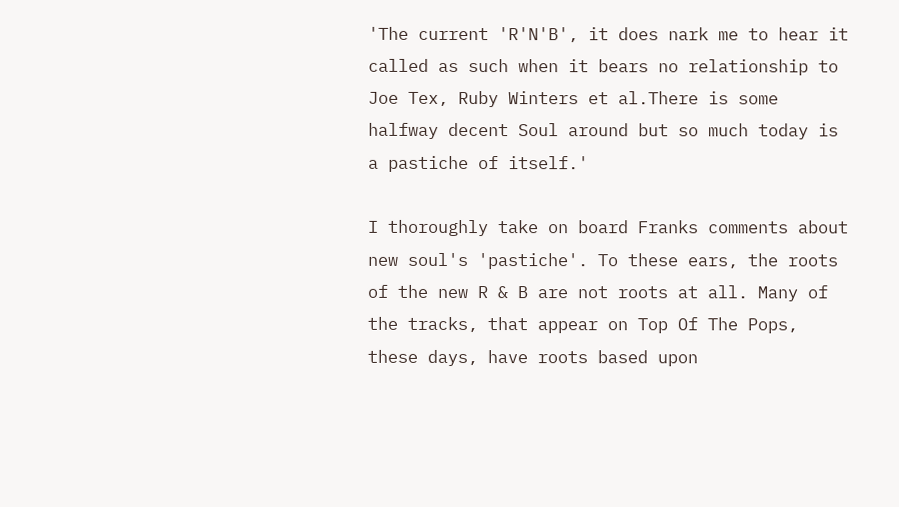'The current 'R'N'B', it does nark me to hear it called as such when it bears no relationship to Joe Tex, Ruby Winters et al.There is some halfway decent Soul around but so much today is a pastiche of itself.'

I thoroughly take on board Franks comments about new soul's 'pastiche'. To these ears, the roots of the new R & B are not roots at all. Many of the tracks, that appear on Top Of The Pops, these days, have roots based upon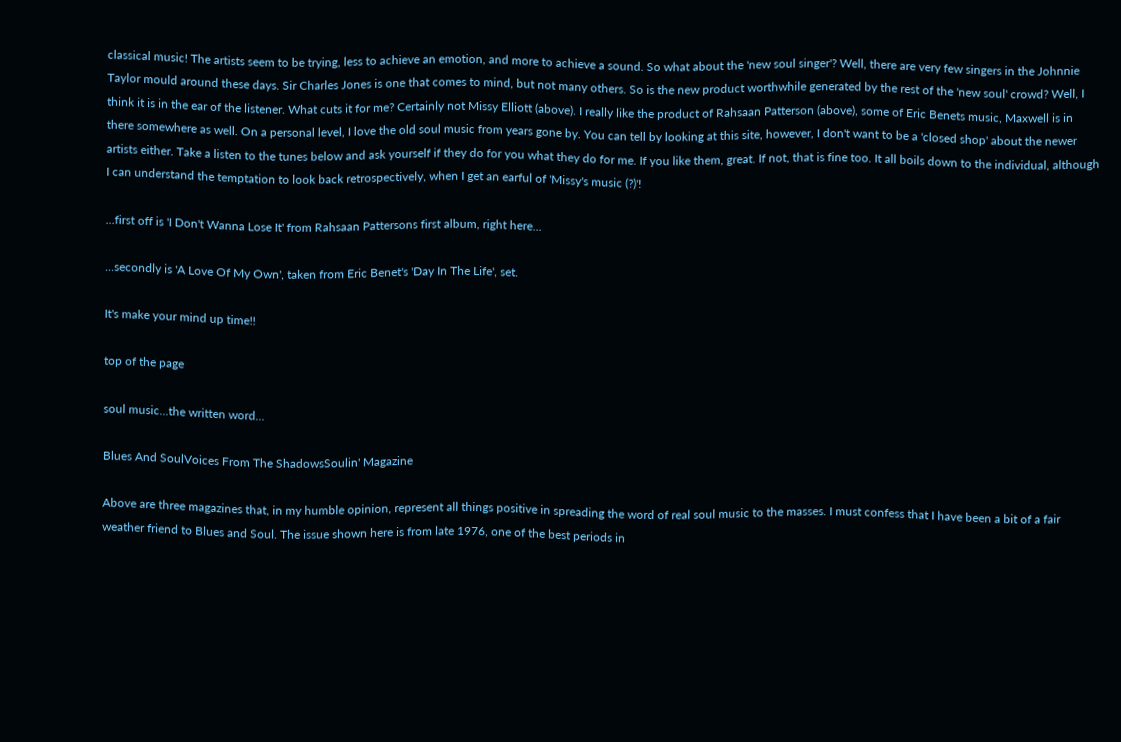classical music! The artists seem to be trying, less to achieve an emotion, and more to achieve a sound. So what about the 'new soul singer'? Well, there are very few singers in the Johnnie Taylor mould around these days. Sir Charles Jones is one that comes to mind, but not many others. So is the new product worthwhile generated by the rest of the 'new soul' crowd? Well, I think it is in the ear of the listener. What cuts it for me? Certainly not Missy Elliott (above). I really like the product of Rahsaan Patterson (above), some of Eric Benets music, Maxwell is in there somewhere as well. On a personal level, I love the old soul music from years gone by. You can tell by looking at this site, however, I don't want to be a 'closed shop' about the newer artists either. Take a listen to the tunes below and ask yourself if they do for you what they do for me. If you like them, great. If not, that is fine too. It all boils down to the individual, although I can understand the temptation to look back retrospectively, when I get an earful of 'Missy's music (?)'!

...first off is 'I Don't Wanna Lose It' from Rahsaan Pattersons first album, right here...

...secondly is 'A Love Of My Own', taken from Eric Benet's 'Day In The Life', set.

It's make your mind up time!!

top of the page

soul music...the written word...

Blues And SoulVoices From The ShadowsSoulin' Magazine

Above are three magazines that, in my humble opinion, represent all things positive in spreading the word of real soul music to the masses. I must confess that I have been a bit of a fair weather friend to Blues and Soul. The issue shown here is from late 1976, one of the best periods in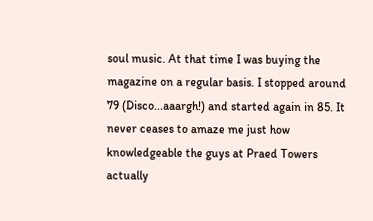soul music. At that time I was buying the magazine on a regular basis. I stopped around 79 (Disco...aaargh!) and started again in 85. It never ceases to amaze me just how knowledgeable the guys at Praed Towers actually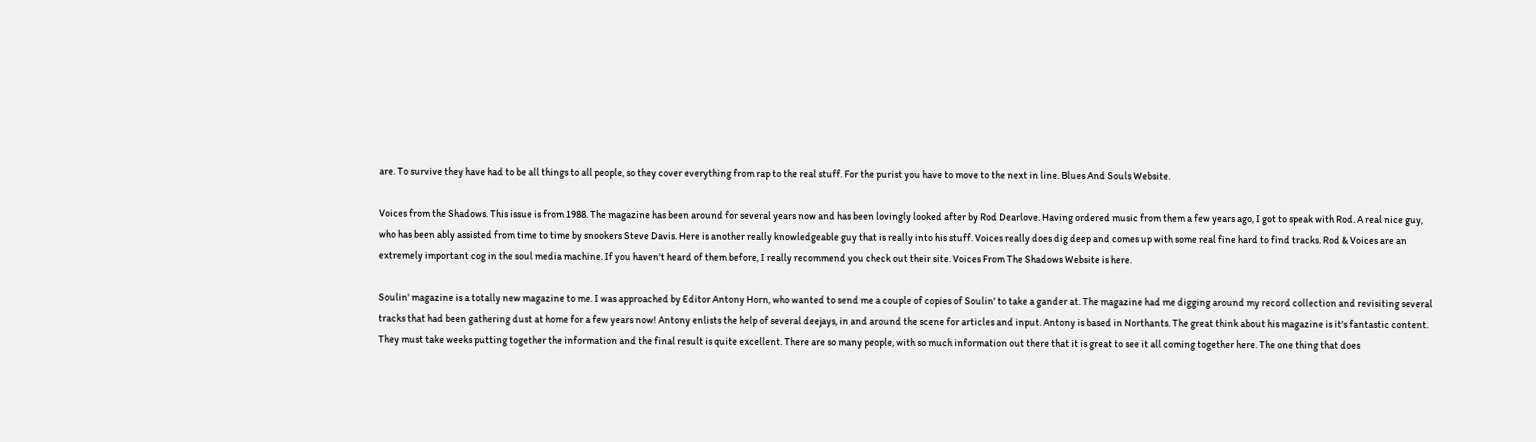are. To survive they have had to be all things to all people, so they cover everything from rap to the real stuff. For the purist you have to move to the next in line. Blues And Souls Website.

Voices from the Shadows. This issue is from 1988. The magazine has been around for several years now and has been lovingly looked after by Rod Dearlove. Having ordered music from them a few years ago, I got to speak with Rod. A real nice guy, who has been ably assisted from time to time by snookers Steve Davis. Here is another really knowledgeable guy that is really into his stuff. Voices really does dig deep and comes up with some real fine hard to find tracks. Rod & Voices are an extremely important cog in the soul media machine. If you haven't heard of them before, I really recommend you check out their site. Voices From The Shadows Website is here.

Soulin' magazine is a totally new magazine to me. I was approached by Editor Antony Horn, who wanted to send me a couple of copies of Soulin' to take a gander at. The magazine had me digging around my record collection and revisiting several tracks that had been gathering dust at home for a few years now! Antony enlists the help of several deejays, in and around the scene for articles and input. Antony is based in Northants. The great think about his magazine is it's fantastic content. They must take weeks putting together the information and the final result is quite excellent. There are so many people, with so much information out there that it is great to see it all coming together here. The one thing that does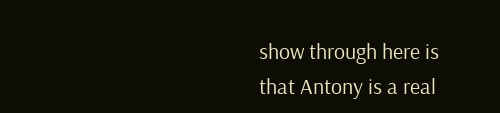show through here is that Antony is a real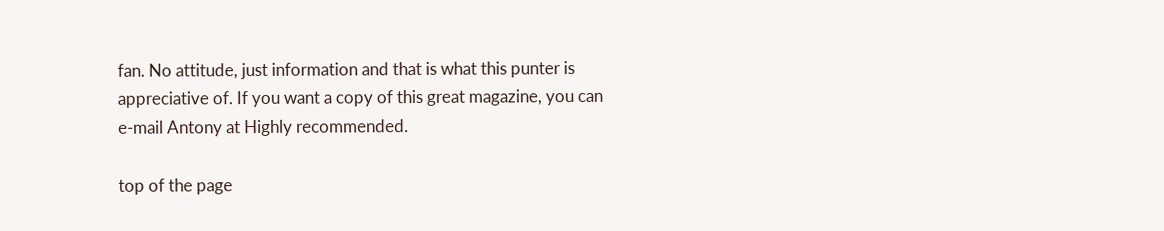fan. No attitude, just information and that is what this punter is appreciative of. If you want a copy of this great magazine, you can e-mail Antony at Highly recommended.

top of the page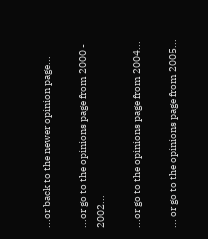...or back to the newer opinion page...

...or go to the opinions page from 2000 - 2002...

...or go to the opinions page from 2004...

... or go to the opinions page from 2005...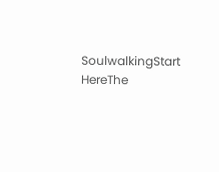SoulwalkingStart HereThe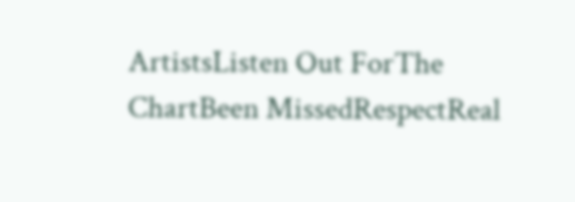ArtistsListen Out ForThe ChartBeen MissedRespectReal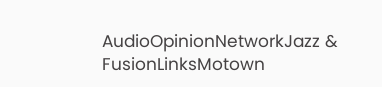AudioOpinionNetworkJazz & FusionLinksMotown